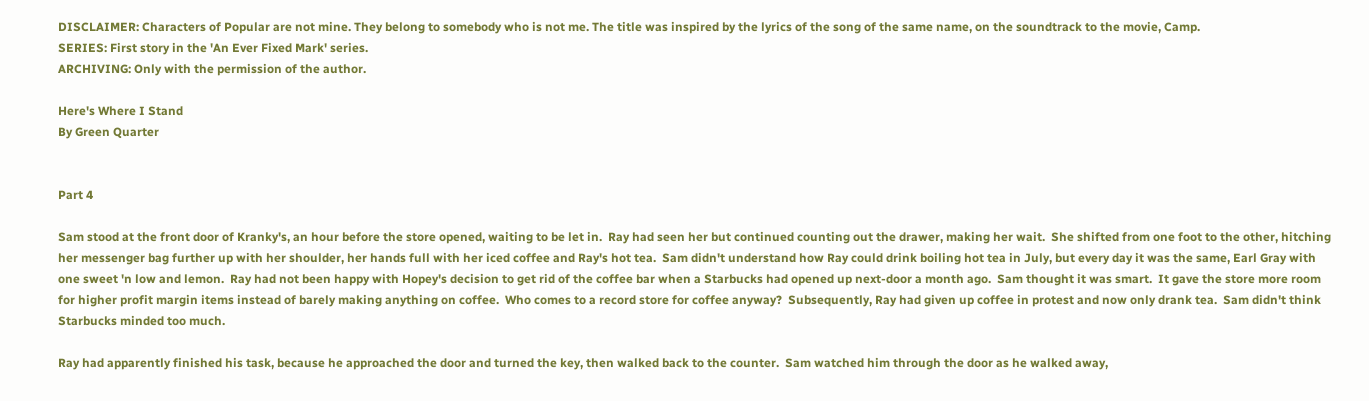DISCLAIMER: Characters of Popular are not mine. They belong to somebody who is not me. The title was inspired by the lyrics of the song of the same name, on the soundtrack to the movie, Camp.
SERIES: First story in the 'An Ever Fixed Mark' series.
ARCHIVING: Only with the permission of the author.

Here's Where I Stand
By Green Quarter


Part 4

Sam stood at the front door of Kranky's, an hour before the store opened, waiting to be let in.  Ray had seen her but continued counting out the drawer, making her wait.  She shifted from one foot to the other, hitching her messenger bag further up with her shoulder, her hands full with her iced coffee and Ray's hot tea.  Sam didn't understand how Ray could drink boiling hot tea in July, but every day it was the same, Earl Gray with one sweet 'n low and lemon.  Ray had not been happy with Hopey's decision to get rid of the coffee bar when a Starbucks had opened up next-door a month ago.  Sam thought it was smart.  It gave the store more room for higher profit margin items instead of barely making anything on coffee.  Who comes to a record store for coffee anyway?  Subsequently, Ray had given up coffee in protest and now only drank tea.  Sam didn't think Starbucks minded too much.

Ray had apparently finished his task, because he approached the door and turned the key, then walked back to the counter.  Sam watched him through the door as he walked away,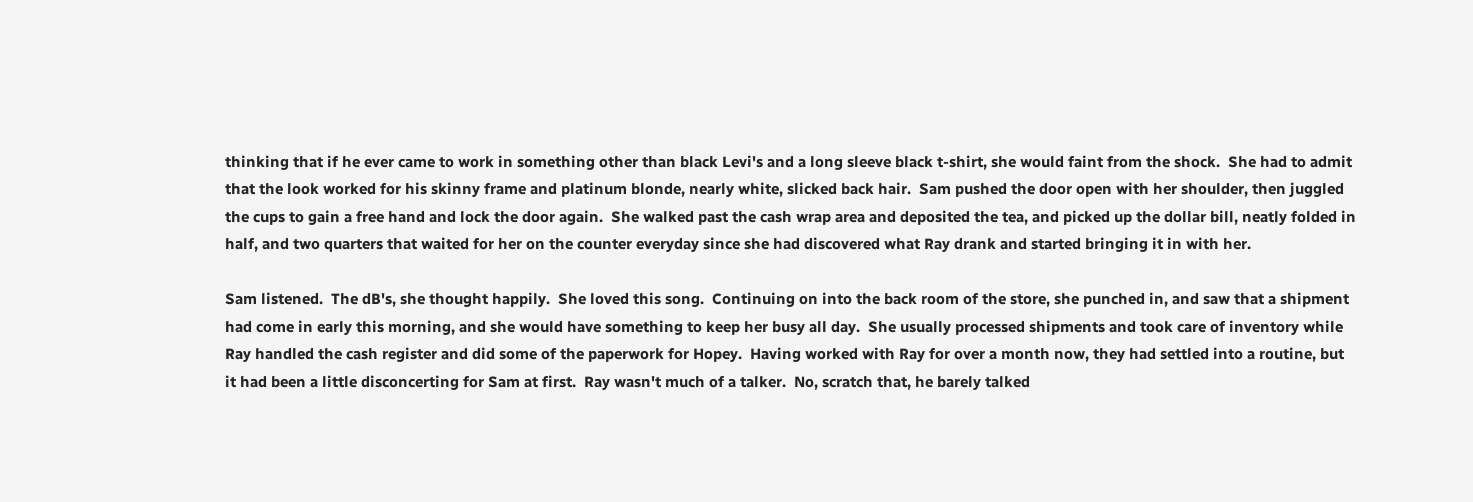thinking that if he ever came to work in something other than black Levi's and a long sleeve black t-shirt, she would faint from the shock.  She had to admit that the look worked for his skinny frame and platinum blonde, nearly white, slicked back hair.  Sam pushed the door open with her shoulder, then juggled the cups to gain a free hand and lock the door again.  She walked past the cash wrap area and deposited the tea, and picked up the dollar bill, neatly folded in half, and two quarters that waited for her on the counter everyday since she had discovered what Ray drank and started bringing it in with her.

Sam listened.  The dB's, she thought happily.  She loved this song.  Continuing on into the back room of the store, she punched in, and saw that a shipment had come in early this morning, and she would have something to keep her busy all day.  She usually processed shipments and took care of inventory while Ray handled the cash register and did some of the paperwork for Hopey.  Having worked with Ray for over a month now, they had settled into a routine, but it had been a little disconcerting for Sam at first.  Ray wasn't much of a talker.  No, scratch that, he barely talked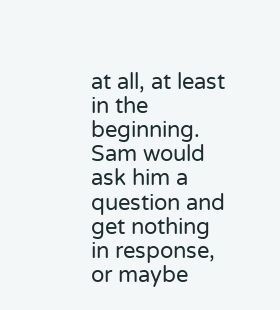at all, at least in the beginning.  Sam would ask him a question and get nothing in response, or maybe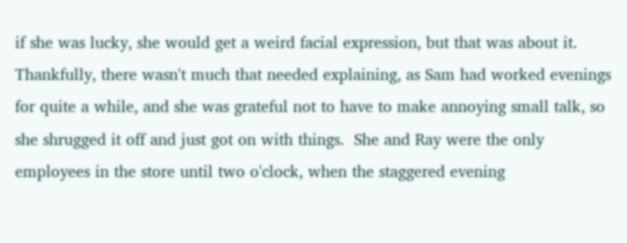if she was lucky, she would get a weird facial expression, but that was about it.  Thankfully, there wasn't much that needed explaining, as Sam had worked evenings for quite a while, and she was grateful not to have to make annoying small talk, so she shrugged it off and just got on with things.  She and Ray were the only employees in the store until two o'clock, when the staggered evening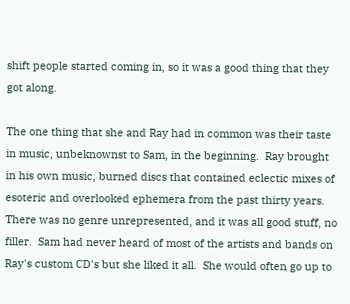shift people started coming in, so it was a good thing that they got along.

The one thing that she and Ray had in common was their taste in music, unbeknownst to Sam, in the beginning.  Ray brought in his own music, burned discs that contained eclectic mixes of esoteric and overlooked ephemera from the past thirty years.  There was no genre unrepresented, and it was all good stuff, no filler.  Sam had never heard of most of the artists and bands on Ray's custom CD's but she liked it all.  She would often go up to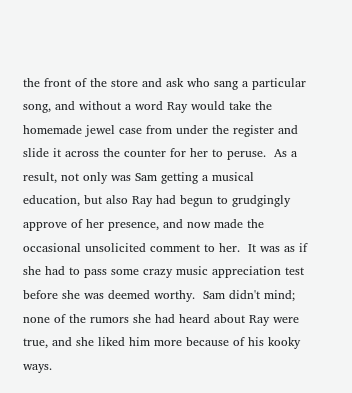the front of the store and ask who sang a particular song, and without a word Ray would take the homemade jewel case from under the register and slide it across the counter for her to peruse.  As a result, not only was Sam getting a musical education, but also Ray had begun to grudgingly approve of her presence, and now made the occasional unsolicited comment to her.  It was as if she had to pass some crazy music appreciation test before she was deemed worthy.  Sam didn't mind; none of the rumors she had heard about Ray were true, and she liked him more because of his kooky ways.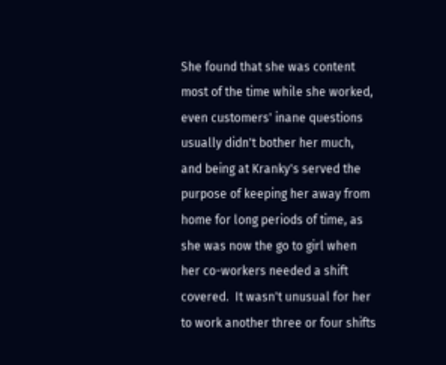She found that she was content most of the time while she worked, even customers' inane questions usually didn't bother her much, and being at Kranky's served the purpose of keeping her away from home for long periods of time, as she was now the go to girl when her co-workers needed a shift covered.  It wasn't unusual for her to work another three or four shifts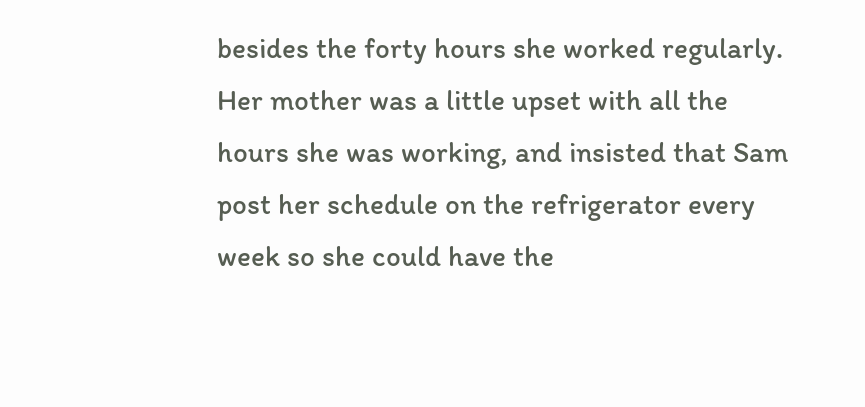besides the forty hours she worked regularly.  Her mother was a little upset with all the hours she was working, and insisted that Sam post her schedule on the refrigerator every week so she could have the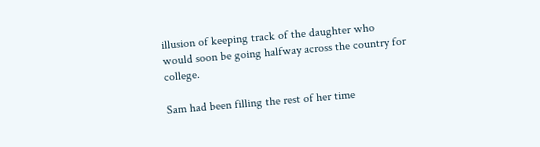illusion of keeping track of the daughter who would soon be going halfway across the country for college.

Sam had been filling the rest of her time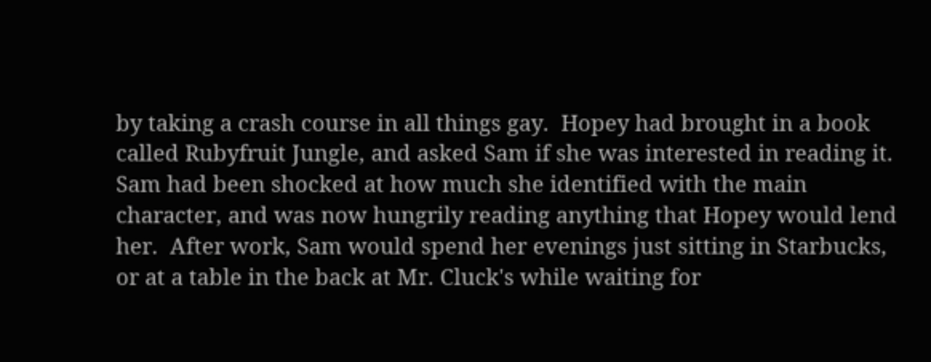by taking a crash course in all things gay.  Hopey had brought in a book called Rubyfruit Jungle, and asked Sam if she was interested in reading it.  Sam had been shocked at how much she identified with the main character, and was now hungrily reading anything that Hopey would lend her.  After work, Sam would spend her evenings just sitting in Starbucks, or at a table in the back at Mr. Cluck's while waiting for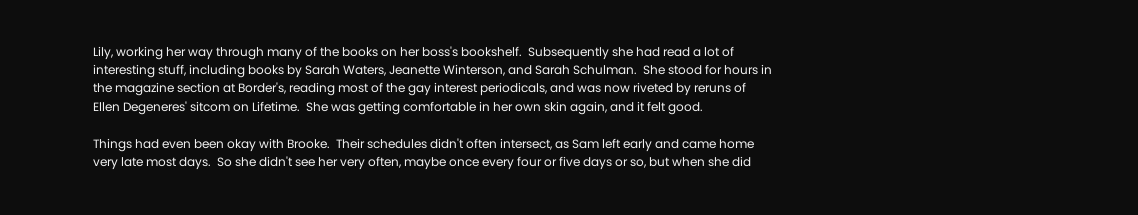Lily, working her way through many of the books on her boss's bookshelf.  Subsequently she had read a lot of interesting stuff, including books by Sarah Waters, Jeanette Winterson, and Sarah Schulman.  She stood for hours in the magazine section at Border's, reading most of the gay interest periodicals, and was now riveted by reruns of Ellen Degeneres' sitcom on Lifetime.  She was getting comfortable in her own skin again, and it felt good.

Things had even been okay with Brooke.  Their schedules didn't often intersect, as Sam left early and came home very late most days.  So she didn't see her very often, maybe once every four or five days or so, but when she did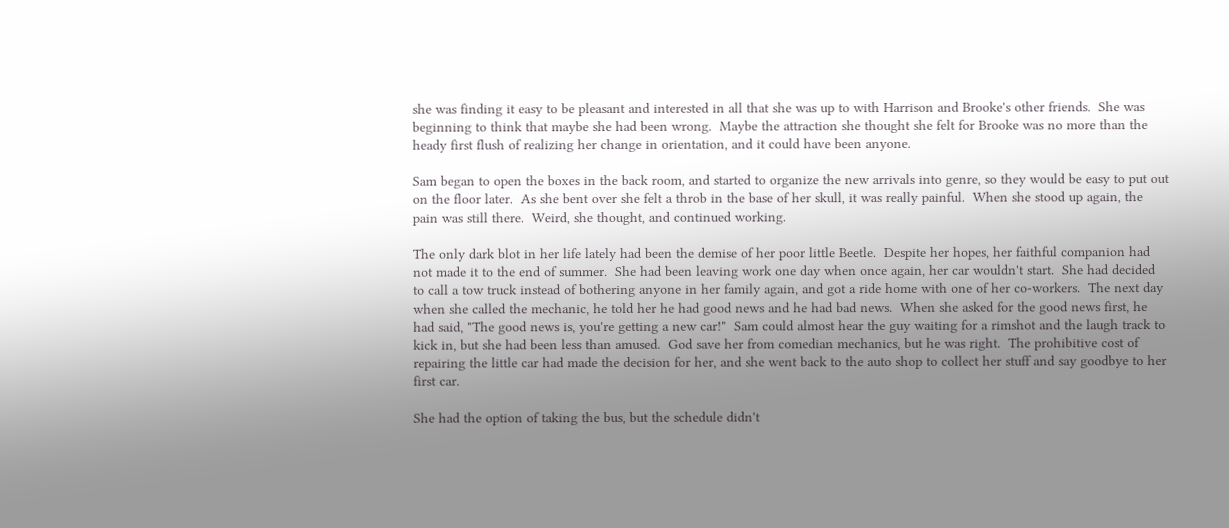she was finding it easy to be pleasant and interested in all that she was up to with Harrison and Brooke's other friends.  She was beginning to think that maybe she had been wrong.  Maybe the attraction she thought she felt for Brooke was no more than the heady first flush of realizing her change in orientation, and it could have been anyone.

Sam began to open the boxes in the back room, and started to organize the new arrivals into genre, so they would be easy to put out on the floor later.  As she bent over she felt a throb in the base of her skull, it was really painful.  When she stood up again, the pain was still there.  Weird, she thought, and continued working.

The only dark blot in her life lately had been the demise of her poor little Beetle.  Despite her hopes, her faithful companion had not made it to the end of summer.  She had been leaving work one day when once again, her car wouldn't start.  She had decided to call a tow truck instead of bothering anyone in her family again, and got a ride home with one of her co-workers.  The next day when she called the mechanic, he told her he had good news and he had bad news.  When she asked for the good news first, he had said, "The good news is, you're getting a new car!"  Sam could almost hear the guy waiting for a rimshot and the laugh track to kick in, but she had been less than amused.  God save her from comedian mechanics, but he was right.  The prohibitive cost of repairing the little car had made the decision for her, and she went back to the auto shop to collect her stuff and say goodbye to her first car.

She had the option of taking the bus, but the schedule didn't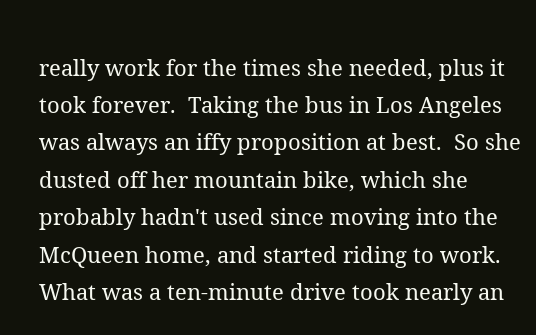really work for the times she needed, plus it took forever.  Taking the bus in Los Angeles was always an iffy proposition at best.  So she dusted off her mountain bike, which she probably hadn't used since moving into the McQueen home, and started riding to work.  What was a ten-minute drive took nearly an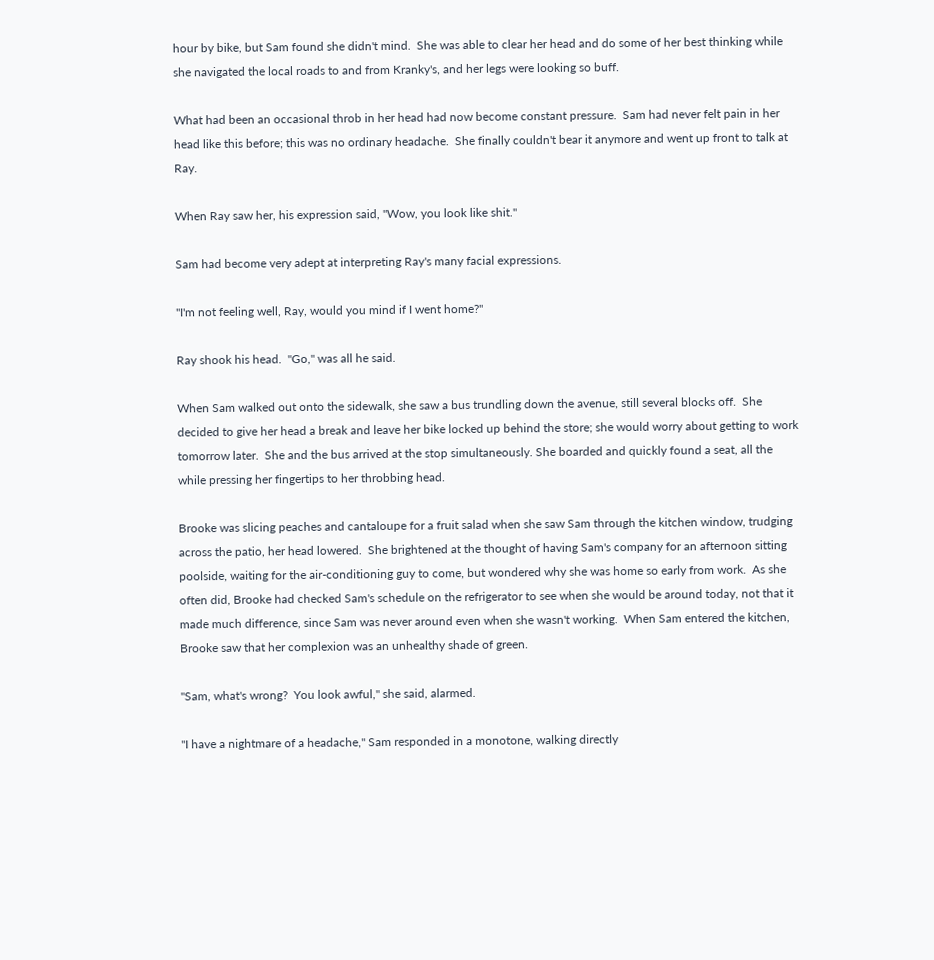hour by bike, but Sam found she didn't mind.  She was able to clear her head and do some of her best thinking while she navigated the local roads to and from Kranky's, and her legs were looking so buff.

What had been an occasional throb in her head had now become constant pressure.  Sam had never felt pain in her head like this before; this was no ordinary headache.  She finally couldn't bear it anymore and went up front to talk at Ray.

When Ray saw her, his expression said, "Wow, you look like shit."

Sam had become very adept at interpreting Ray's many facial expressions.

"I'm not feeling well, Ray, would you mind if I went home?"

Ray shook his head.  "Go," was all he said.

When Sam walked out onto the sidewalk, she saw a bus trundling down the avenue, still several blocks off.  She decided to give her head a break and leave her bike locked up behind the store; she would worry about getting to work tomorrow later.  She and the bus arrived at the stop simultaneously. She boarded and quickly found a seat, all the while pressing her fingertips to her throbbing head.

Brooke was slicing peaches and cantaloupe for a fruit salad when she saw Sam through the kitchen window, trudging across the patio, her head lowered.  She brightened at the thought of having Sam's company for an afternoon sitting poolside, waiting for the air-conditioning guy to come, but wondered why she was home so early from work.  As she often did, Brooke had checked Sam's schedule on the refrigerator to see when she would be around today, not that it made much difference, since Sam was never around even when she wasn't working.  When Sam entered the kitchen, Brooke saw that her complexion was an unhealthy shade of green.

"Sam, what's wrong?  You look awful," she said, alarmed.

"I have a nightmare of a headache," Sam responded in a monotone, walking directly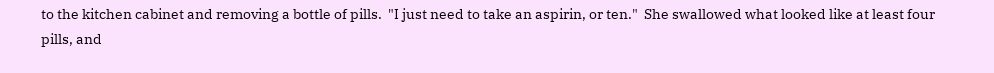to the kitchen cabinet and removing a bottle of pills.  "I just need to take an aspirin, or ten."  She swallowed what looked like at least four pills, and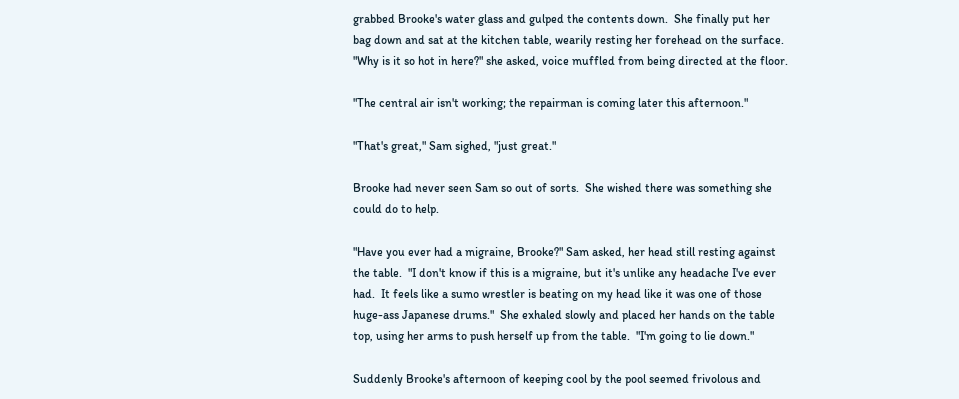grabbed Brooke's water glass and gulped the contents down.  She finally put her bag down and sat at the kitchen table, wearily resting her forehead on the surface.  "Why is it so hot in here?" she asked, voice muffled from being directed at the floor.

"The central air isn't working; the repairman is coming later this afternoon."

"That's great," Sam sighed, "just great."

Brooke had never seen Sam so out of sorts.  She wished there was something she could do to help.

"Have you ever had a migraine, Brooke?" Sam asked, her head still resting against the table.  "I don't know if this is a migraine, but it's unlike any headache I've ever had.  It feels like a sumo wrestler is beating on my head like it was one of those huge-ass Japanese drums."  She exhaled slowly and placed her hands on the table top, using her arms to push herself up from the table.  "I'm going to lie down."

Suddenly Brooke's afternoon of keeping cool by the pool seemed frivolous and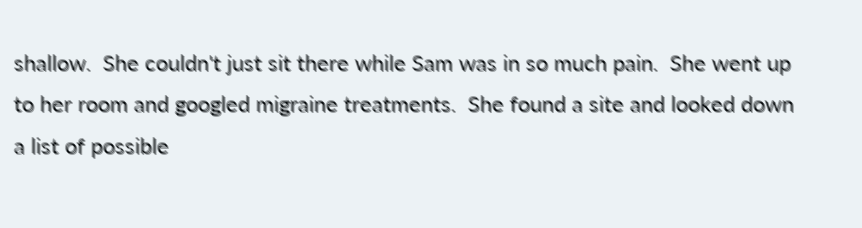shallow.  She couldn't just sit there while Sam was in so much pain.  She went up to her room and googled migraine treatments.  She found a site and looked down a list of possible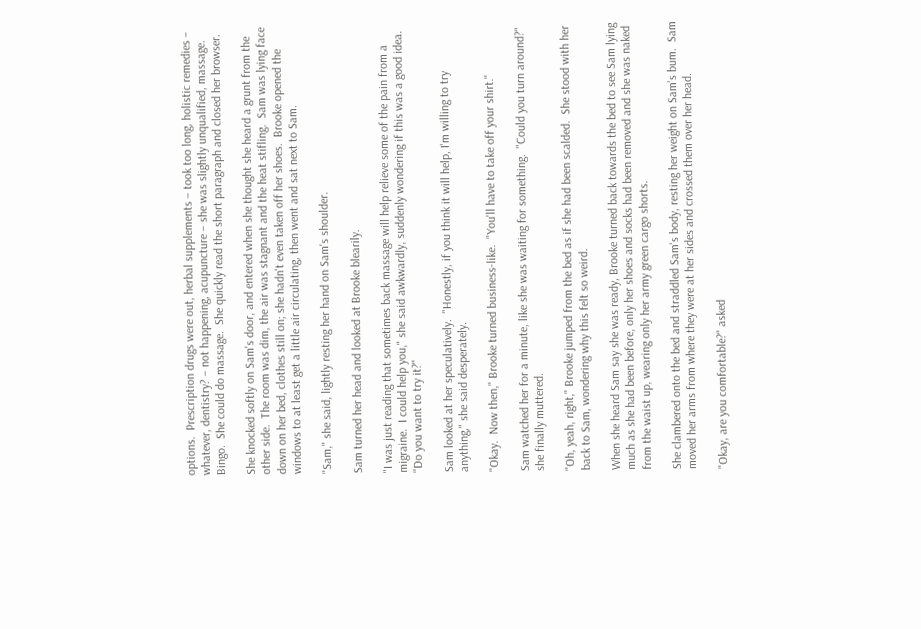options.  Prescription drugs were out, herbal supplements – took too long, holistic remedies – whatever, dentistry? – not happening, acupuncture – she was slightly unqualified, massage.  Bingo.  She could do massage.  She quickly read the short paragraph and closed her browser.

She knocked softly on Sam's door, and entered when she thought she heard a grunt from the other side.  The room was dim, the air was stagnant and the heat stifling.  Sam was lying face down on her bed, clothes still on; she hadn't even taken off her shoes.  Brooke opened the windows to at least get a little air circulating, then went and sat next to Sam.

"Sam," she said, lightly resting her hand on Sam's shoulder.

Sam turned her head and looked at Brooke blearily.

"I was just reading that sometimes back massage will help relieve some of the pain from a migraine.  I could help you," she said awkwardly, suddenly wondering if this was a good idea.  "Do you want to try it?"

Sam looked at her speculatively.  "Honestly, if you think it will help, I'm willing to try anything," she said desperately.

"Okay.  Now then," Brooke turned business-like.  "You'll have to take off your shirt."

Sam watched her for a minute, like she was waiting for something.  "Could you turn around?" she finally muttered.

"Oh, yeah, right," Brooke jumped from the bed as if she had been scalded.  She stood with her back to Sam, wondering why this felt so weird.

When she heard Sam say she was ready, Brooke turned back towards the bed to see Sam lying much as she had been before, only her shoes and socks had been removed and she was naked from the waist up, wearing only her army green cargo shorts.

She clambered onto the bed and straddled Sam's body, resting her weight on Sam's bum.  Sam moved her arms from where they were at her sides and crossed them over her head.

"Okay, are you comfortable?" asked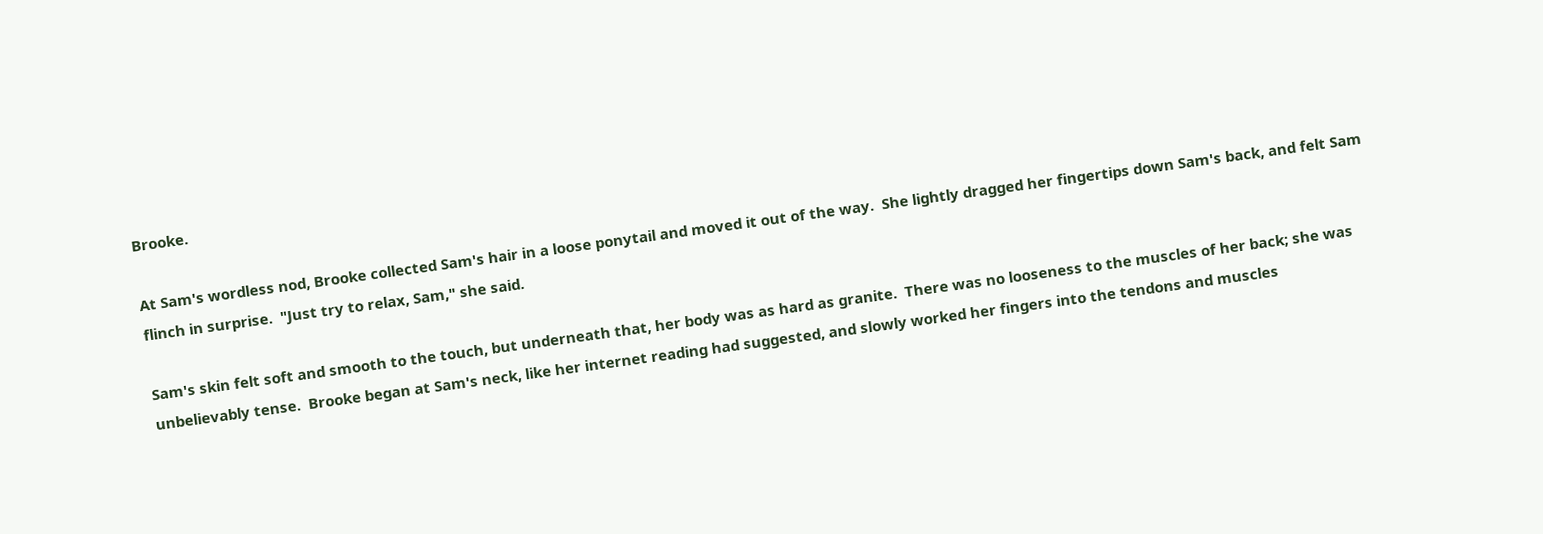Brooke.

At Sam's wordless nod, Brooke collected Sam's hair in a loose ponytail and moved it out of the way.  She lightly dragged her fingertips down Sam's back, and felt Sam flinch in surprise.  "Just try to relax, Sam," she said.

Sam's skin felt soft and smooth to the touch, but underneath that, her body was as hard as granite.  There was no looseness to the muscles of her back; she was unbelievably tense.  Brooke began at Sam's neck, like her internet reading had suggested, and slowly worked her fingers into the tendons and muscles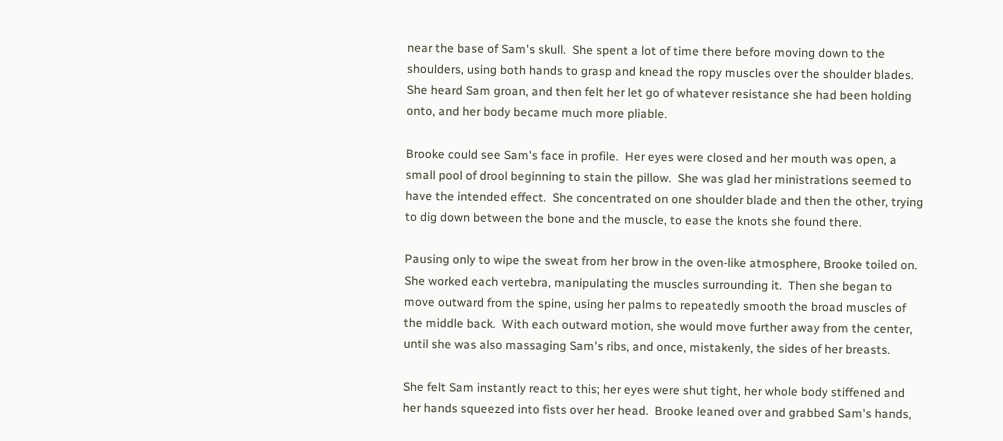near the base of Sam's skull.  She spent a lot of time there before moving down to the shoulders, using both hands to grasp and knead the ropy muscles over the shoulder blades.  She heard Sam groan, and then felt her let go of whatever resistance she had been holding onto, and her body became much more pliable.

Brooke could see Sam's face in profile.  Her eyes were closed and her mouth was open, a small pool of drool beginning to stain the pillow.  She was glad her ministrations seemed to have the intended effect.  She concentrated on one shoulder blade and then the other, trying to dig down between the bone and the muscle, to ease the knots she found there.

Pausing only to wipe the sweat from her brow in the oven-like atmosphere, Brooke toiled on.  She worked each vertebra, manipulating the muscles surrounding it.  Then she began to move outward from the spine, using her palms to repeatedly smooth the broad muscles of the middle back.  With each outward motion, she would move further away from the center, until she was also massaging Sam's ribs, and once, mistakenly, the sides of her breasts.

She felt Sam instantly react to this; her eyes were shut tight, her whole body stiffened and her hands squeezed into fists over her head.  Brooke leaned over and grabbed Sam's hands,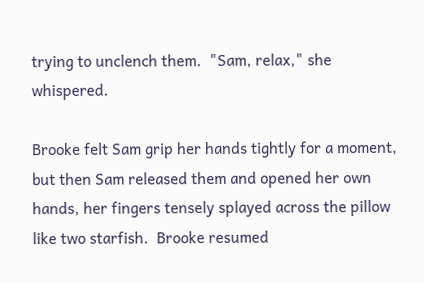trying to unclench them.  "Sam, relax," she whispered.

Brooke felt Sam grip her hands tightly for a moment, but then Sam released them and opened her own hands, her fingers tensely splayed across the pillow like two starfish.  Brooke resumed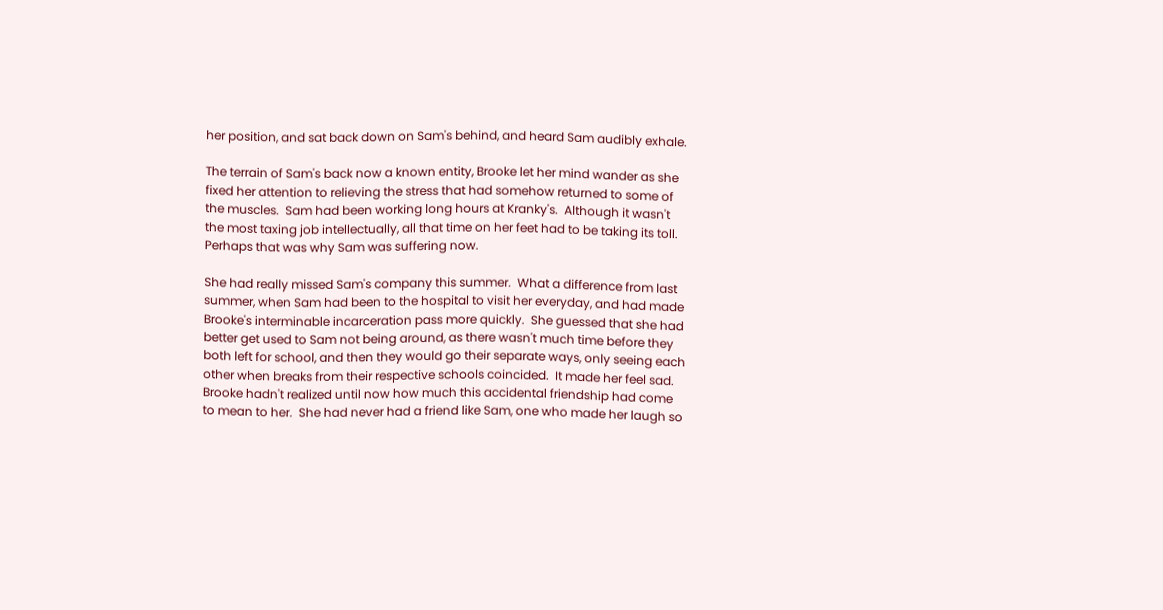her position, and sat back down on Sam's behind, and heard Sam audibly exhale.

The terrain of Sam's back now a known entity, Brooke let her mind wander as she fixed her attention to relieving the stress that had somehow returned to some of the muscles.  Sam had been working long hours at Kranky's.  Although it wasn't the most taxing job intellectually, all that time on her feet had to be taking its toll.  Perhaps that was why Sam was suffering now.

She had really missed Sam's company this summer.  What a difference from last summer, when Sam had been to the hospital to visit her everyday, and had made Brooke's interminable incarceration pass more quickly.  She guessed that she had better get used to Sam not being around, as there wasn't much time before they both left for school, and then they would go their separate ways, only seeing each other when breaks from their respective schools coincided.  It made her feel sad.  Brooke hadn't realized until now how much this accidental friendship had come to mean to her.  She had never had a friend like Sam, one who made her laugh so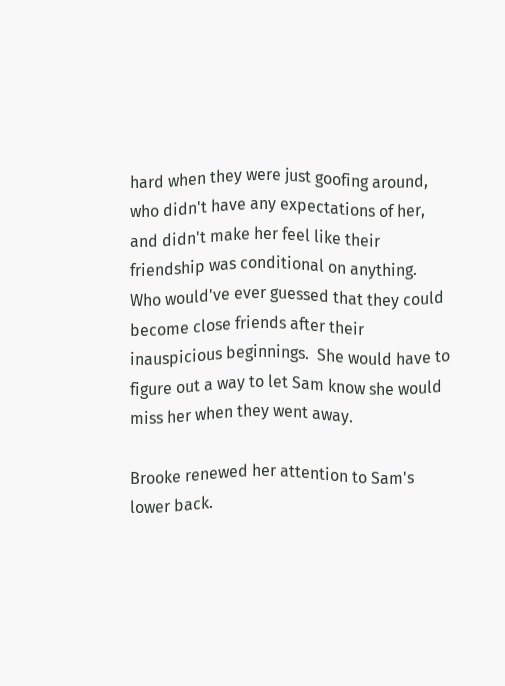hard when they were just goofing around, who didn't have any expectations of her, and didn't make her feel like their friendship was conditional on anything.  Who would've ever guessed that they could become close friends after their inauspicious beginnings.  She would have to figure out a way to let Sam know she would miss her when they went away.

Brooke renewed her attention to Sam's lower back.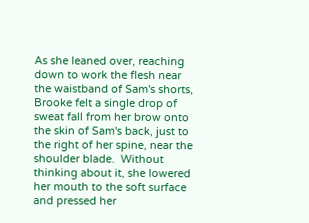As she leaned over, reaching down to work the flesh near the waistband of Sam's shorts, Brooke felt a single drop of sweat fall from her brow onto the skin of Sam's back, just to the right of her spine, near the shoulder blade.  Without thinking about it, she lowered her mouth to the soft surface and pressed her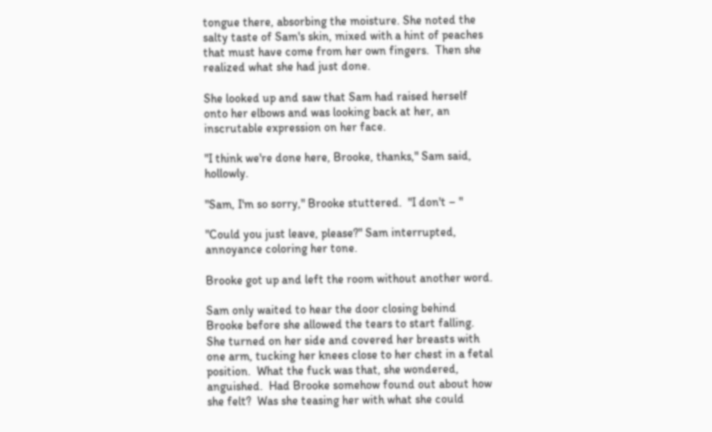tongue there, absorbing the moisture. She noted the salty taste of Sam's skin, mixed with a hint of peaches that must have come from her own fingers.  Then she realized what she had just done.

She looked up and saw that Sam had raised herself onto her elbows and was looking back at her, an inscrutable expression on her face.

"I think we're done here, Brooke, thanks," Sam said, hollowly.

"Sam, I'm so sorry," Brooke stuttered.  "I don't – "

"Could you just leave, please?" Sam interrupted, annoyance coloring her tone.

Brooke got up and left the room without another word.

Sam only waited to hear the door closing behind Brooke before she allowed the tears to start falling.  She turned on her side and covered her breasts with one arm, tucking her knees close to her chest in a fetal position.  What the fuck was that, she wondered, anguished.  Had Brooke somehow found out about how she felt?  Was she teasing her with what she could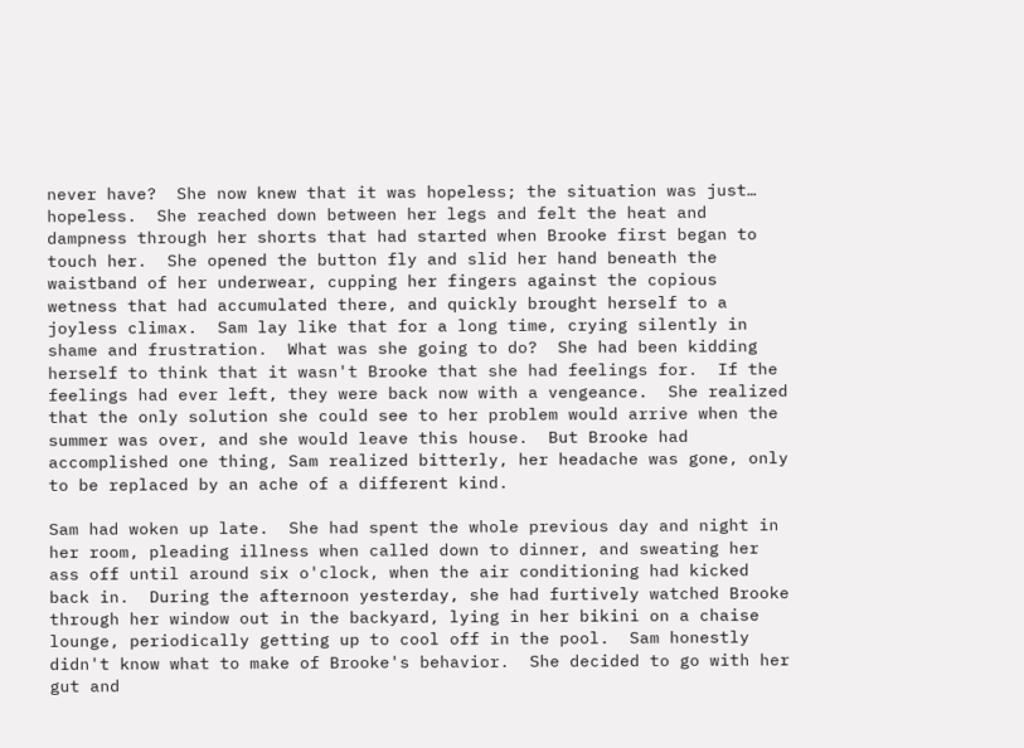never have?  She now knew that it was hopeless; the situation was just… hopeless.  She reached down between her legs and felt the heat and dampness through her shorts that had started when Brooke first began to touch her.  She opened the button fly and slid her hand beneath the waistband of her underwear, cupping her fingers against the copious wetness that had accumulated there, and quickly brought herself to a joyless climax.  Sam lay like that for a long time, crying silently in shame and frustration.  What was she going to do?  She had been kidding herself to think that it wasn't Brooke that she had feelings for.  If the feelings had ever left, they were back now with a vengeance.  She realized that the only solution she could see to her problem would arrive when the summer was over, and she would leave this house.  But Brooke had accomplished one thing, Sam realized bitterly, her headache was gone, only to be replaced by an ache of a different kind.

Sam had woken up late.  She had spent the whole previous day and night in her room, pleading illness when called down to dinner, and sweating her ass off until around six o'clock, when the air conditioning had kicked back in.  During the afternoon yesterday, she had furtively watched Brooke through her window out in the backyard, lying in her bikini on a chaise lounge, periodically getting up to cool off in the pool.  Sam honestly didn't know what to make of Brooke's behavior.  She decided to go with her gut and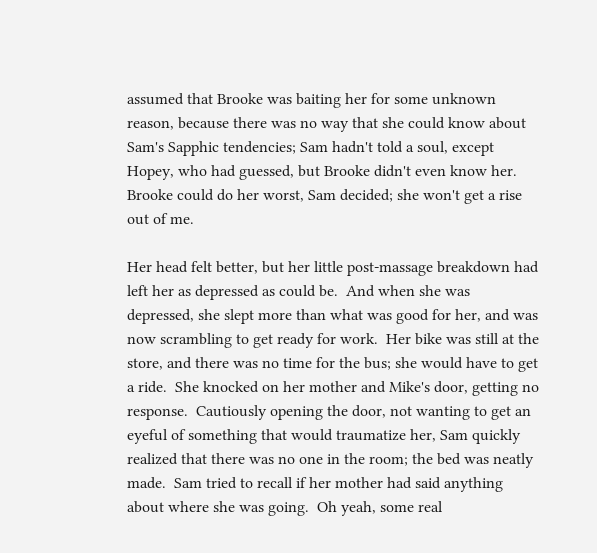assumed that Brooke was baiting her for some unknown reason, because there was no way that she could know about Sam's Sapphic tendencies; Sam hadn't told a soul, except Hopey, who had guessed, but Brooke didn't even know her.  Brooke could do her worst, Sam decided; she won't get a rise out of me.

Her head felt better, but her little post-massage breakdown had left her as depressed as could be.  And when she was depressed, she slept more than what was good for her, and was now scrambling to get ready for work.  Her bike was still at the store, and there was no time for the bus; she would have to get a ride.  She knocked on her mother and Mike's door, getting no response.  Cautiously opening the door, not wanting to get an eyeful of something that would traumatize her, Sam quickly realized that there was no one in the room; the bed was neatly made.  Sam tried to recall if her mother had said anything about where she was going.  Oh yeah, some real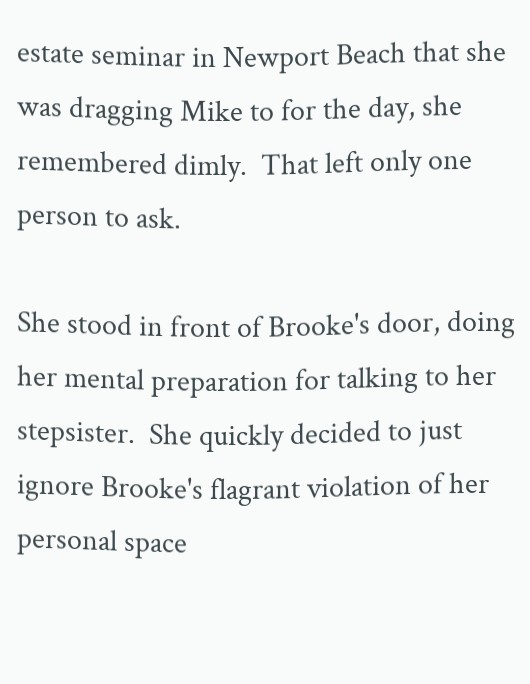estate seminar in Newport Beach that she was dragging Mike to for the day, she remembered dimly.  That left only one person to ask.

She stood in front of Brooke's door, doing her mental preparation for talking to her stepsister.  She quickly decided to just ignore Brooke's flagrant violation of her personal space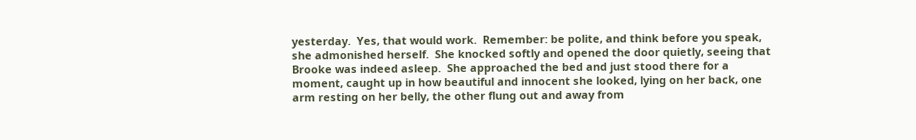yesterday.  Yes, that would work.  Remember: be polite, and think before you speak, she admonished herself.  She knocked softly and opened the door quietly, seeing that Brooke was indeed asleep.  She approached the bed and just stood there for a moment, caught up in how beautiful and innocent she looked, lying on her back, one arm resting on her belly, the other flung out and away from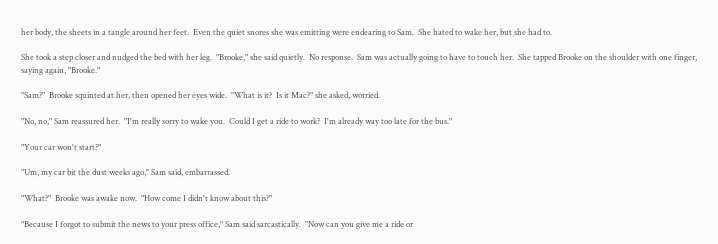her body, the sheets in a tangle around her feet.  Even the quiet snores she was emitting were endearing to Sam.  She hated to wake her, but she had to.

She took a step closer and nudged the bed with her leg.  "Brooke," she said quietly.  No response.  Sam was actually going to have to touch her.  She tapped Brooke on the shoulder with one finger, saying again, "Brooke."

"Sam?"  Brooke squinted at her, then opened her eyes wide.  "What is it?  Is it Mac?" she asked, worried.

"No, no," Sam reassured her.  "I'm really sorry to wake you.  Could I get a ride to work?  I'm already way too late for the bus."

"Your car won't start?"

"Um, my car bit the dust weeks ago," Sam said, embarrassed.

"What?"  Brooke was awake now.  "How come I didn't know about this?"

"Because I forgot to submit the news to your press office," Sam said sarcastically.  "Now can you give me a ride or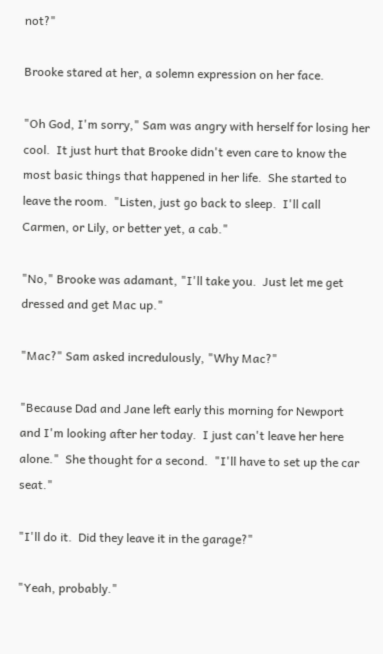not?"

Brooke stared at her, a solemn expression on her face.

"Oh God, I'm sorry," Sam was angry with herself for losing her cool.  It just hurt that Brooke didn't even care to know the most basic things that happened in her life.  She started to leave the room.  "Listen, just go back to sleep.  I'll call Carmen, or Lily, or better yet, a cab."

"No," Brooke was adamant, "I'll take you.  Just let me get dressed and get Mac up."

"Mac?" Sam asked incredulously, "Why Mac?"

"Because Dad and Jane left early this morning for Newport and I'm looking after her today.  I just can't leave her here alone."  She thought for a second.  "I'll have to set up the car seat."

"I'll do it.  Did they leave it in the garage?"

"Yeah, probably."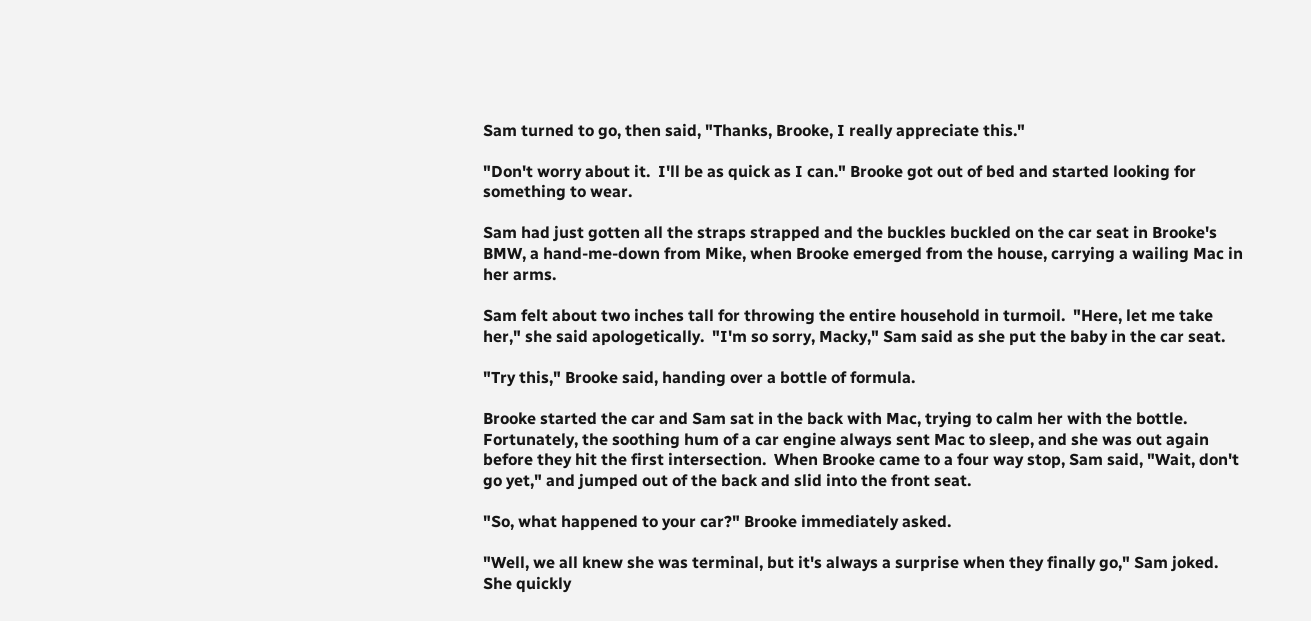Sam turned to go, then said, "Thanks, Brooke, I really appreciate this."

"Don't worry about it.  I'll be as quick as I can." Brooke got out of bed and started looking for something to wear.

Sam had just gotten all the straps strapped and the buckles buckled on the car seat in Brooke's BMW, a hand-me-down from Mike, when Brooke emerged from the house, carrying a wailing Mac in her arms.

Sam felt about two inches tall for throwing the entire household in turmoil.  "Here, let me take her," she said apologetically.  "I'm so sorry, Macky," Sam said as she put the baby in the car seat.

"Try this," Brooke said, handing over a bottle of formula.

Brooke started the car and Sam sat in the back with Mac, trying to calm her with the bottle.  Fortunately, the soothing hum of a car engine always sent Mac to sleep, and she was out again before they hit the first intersection.  When Brooke came to a four way stop, Sam said, "Wait, don't go yet," and jumped out of the back and slid into the front seat.

"So, what happened to your car?" Brooke immediately asked.

"Well, we all knew she was terminal, but it's always a surprise when they finally go," Sam joked.  She quickly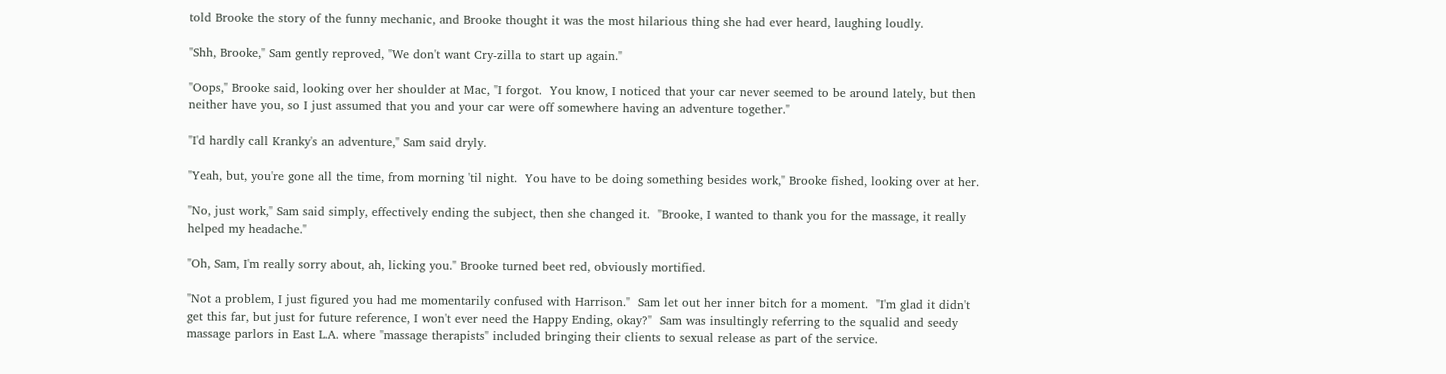told Brooke the story of the funny mechanic, and Brooke thought it was the most hilarious thing she had ever heard, laughing loudly.

"Shh, Brooke," Sam gently reproved, "We don't want Cry-zilla to start up again."

"Oops," Brooke said, looking over her shoulder at Mac, "I forgot.  You know, I noticed that your car never seemed to be around lately, but then neither have you, so I just assumed that you and your car were off somewhere having an adventure together."

"I'd hardly call Kranky's an adventure," Sam said dryly.

"Yeah, but, you're gone all the time, from morning 'til night.  You have to be doing something besides work," Brooke fished, looking over at her.

"No, just work," Sam said simply, effectively ending the subject, then she changed it.  "Brooke, I wanted to thank you for the massage, it really helped my headache."

"Oh, Sam, I'm really sorry about, ah, licking you." Brooke turned beet red, obviously mortified.

"Not a problem, I just figured you had me momentarily confused with Harrison."  Sam let out her inner bitch for a moment.  "I'm glad it didn't get this far, but just for future reference, I won't ever need the Happy Ending, okay?"  Sam was insultingly referring to the squalid and seedy massage parlors in East L.A. where "massage therapists" included bringing their clients to sexual release as part of the service.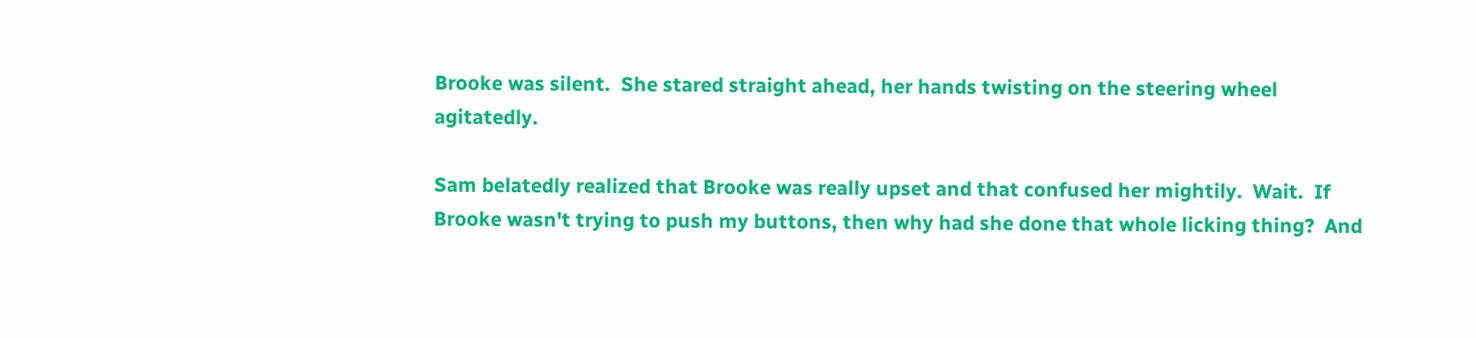Brooke was silent.  She stared straight ahead, her hands twisting on the steering wheel agitatedly.

Sam belatedly realized that Brooke was really upset and that confused her mightily.  Wait.  If Brooke wasn't trying to push my buttons, then why had she done that whole licking thing?  And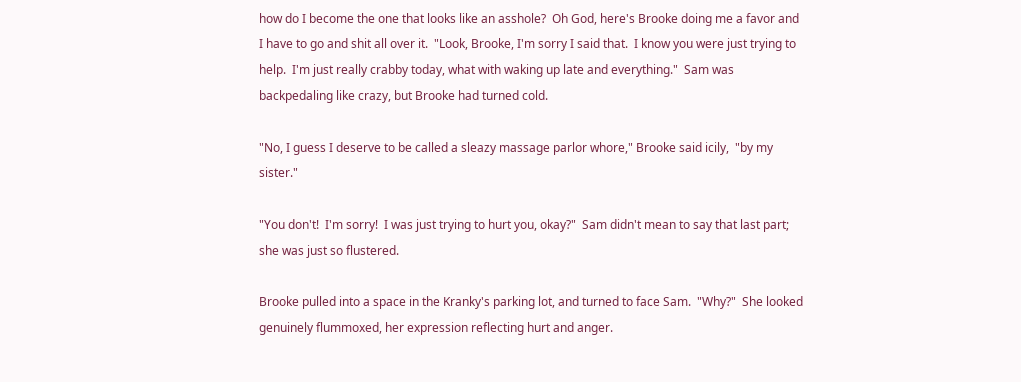how do I become the one that looks like an asshole?  Oh God, here's Brooke doing me a favor and I have to go and shit all over it.  "Look, Brooke, I'm sorry I said that.  I know you were just trying to help.  I'm just really crabby today, what with waking up late and everything."  Sam was backpedaling like crazy, but Brooke had turned cold.

"No, I guess I deserve to be called a sleazy massage parlor whore," Brooke said icily,  "by my sister."

"You don't!  I'm sorry!  I was just trying to hurt you, okay?"  Sam didn't mean to say that last part; she was just so flustered.

Brooke pulled into a space in the Kranky's parking lot, and turned to face Sam.  "Why?"  She looked genuinely flummoxed, her expression reflecting hurt and anger.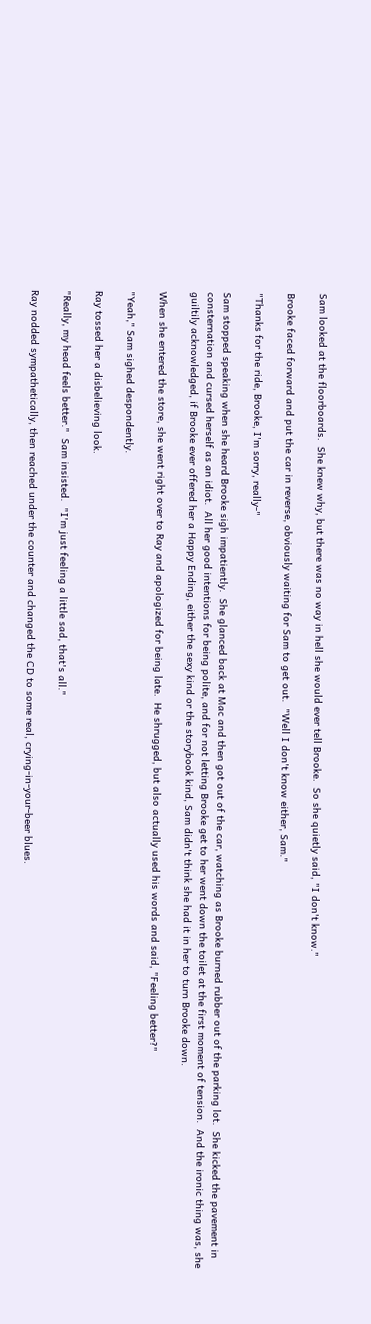Sam looked at the floorboards.  She knew why, but there was no way in hell she would ever tell Brooke.  So she quietly said, "I don't know."

Brooke faced forward and put the car in reverse, obviously waiting for Sam to get out.  "Well I don't know either, Sam."

"Thanks for the ride, Brooke, I'm sorry, really-"

Sam stopped speaking when she heard Brooke sigh impatiently.  She glanced back at Mac and then got out of the car, watching as Brooke burned rubber out of the parking lot.  She kicked the pavement in consternation and cursed herself as an idiot.  All her good intentions for being polite, and for not letting Brooke get to her went down the toilet at the first moment of tension.  And the ironic thing was, she guiltily acknowledged, if Brooke ever offered her a Happy Ending, either the sexy kind or the storybook kind, Sam didn't think she had it in her to turn Brooke down.

When she entered the store, she went right over to Ray and apologized for being late.  He shrugged, but also actually used his words and said, "Feeling better?"

"Yeah," Sam sighed despondently.

Ray tossed her a disbelieving look.

"Really, my head feels better."  Sam insisted.  "I'm just feeling a little sad, that's all."

Ray nodded sympathetically, then reached under the counter and changed the CD to some real, crying-in-your-beer blues.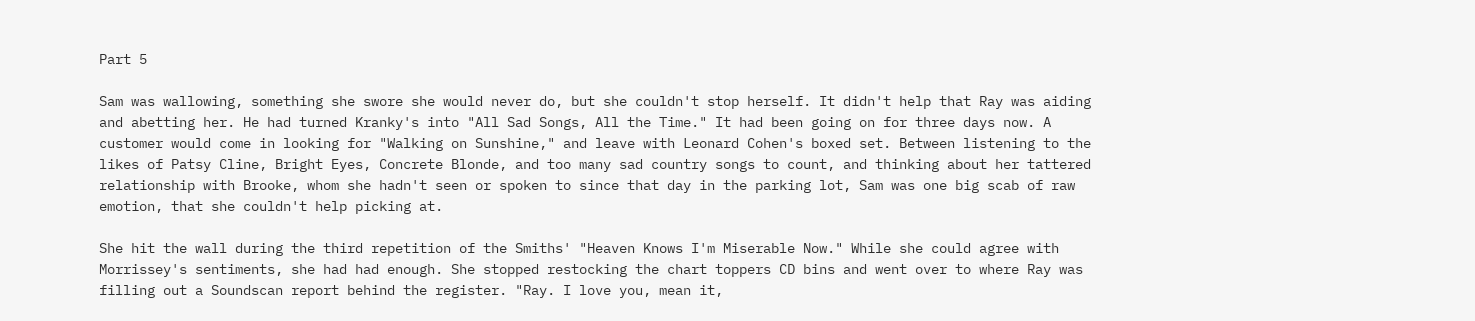Part 5

Sam was wallowing, something she swore she would never do, but she couldn't stop herself. It didn't help that Ray was aiding and abetting her. He had turned Kranky's into "All Sad Songs, All the Time." It had been going on for three days now. A customer would come in looking for "Walking on Sunshine," and leave with Leonard Cohen's boxed set. Between listening to the likes of Patsy Cline, Bright Eyes, Concrete Blonde, and too many sad country songs to count, and thinking about her tattered relationship with Brooke, whom she hadn't seen or spoken to since that day in the parking lot, Sam was one big scab of raw emotion, that she couldn't help picking at.

She hit the wall during the third repetition of the Smiths' "Heaven Knows I'm Miserable Now." While she could agree with Morrissey's sentiments, she had had enough. She stopped restocking the chart toppers CD bins and went over to where Ray was filling out a Soundscan report behind the register. "Ray. I love you, mean it,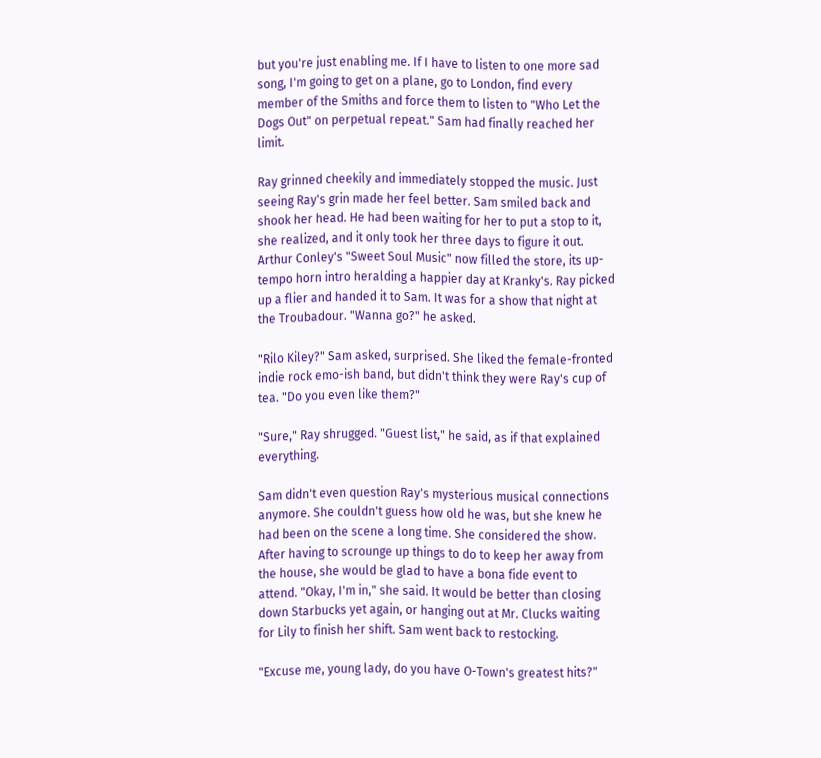but you're just enabling me. If I have to listen to one more sad song, I'm going to get on a plane, go to London, find every member of the Smiths and force them to listen to "Who Let the Dogs Out" on perpetual repeat." Sam had finally reached her limit.

Ray grinned cheekily and immediately stopped the music. Just seeing Ray's grin made her feel better. Sam smiled back and shook her head. He had been waiting for her to put a stop to it, she realized, and it only took her three days to figure it out. Arthur Conley's "Sweet Soul Music" now filled the store, its up-tempo horn intro heralding a happier day at Kranky's. Ray picked up a flier and handed it to Sam. It was for a show that night at the Troubadour. "Wanna go?" he asked.

"Rilo Kiley?" Sam asked, surprised. She liked the female-fronted indie rock emo-ish band, but didn't think they were Ray's cup of tea. "Do you even like them?"

"Sure," Ray shrugged. "Guest list," he said, as if that explained everything.

Sam didn't even question Ray's mysterious musical connections anymore. She couldn't guess how old he was, but she knew he had been on the scene a long time. She considered the show. After having to scrounge up things to do to keep her away from the house, she would be glad to have a bona fide event to attend. "Okay, I'm in," she said. It would be better than closing down Starbucks yet again, or hanging out at Mr. Clucks waiting for Lily to finish her shift. Sam went back to restocking.

"Excuse me, young lady, do you have O-Town's greatest hits?"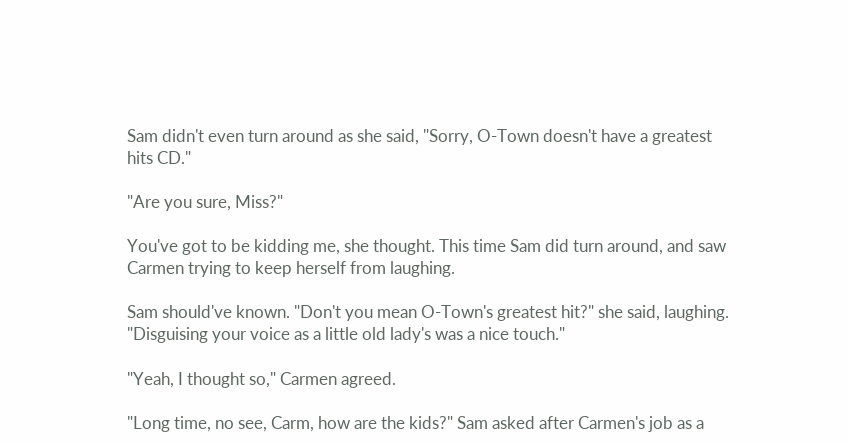Sam didn't even turn around as she said, "Sorry, O-Town doesn't have a greatest hits CD."

"Are you sure, Miss?"

You've got to be kidding me, she thought. This time Sam did turn around, and saw Carmen trying to keep herself from laughing.

Sam should've known. "Don't you mean O-Town's greatest hit?" she said, laughing. "Disguising your voice as a little old lady's was a nice touch."

"Yeah, I thought so," Carmen agreed.

"Long time, no see, Carm, how are the kids?" Sam asked after Carmen's job as a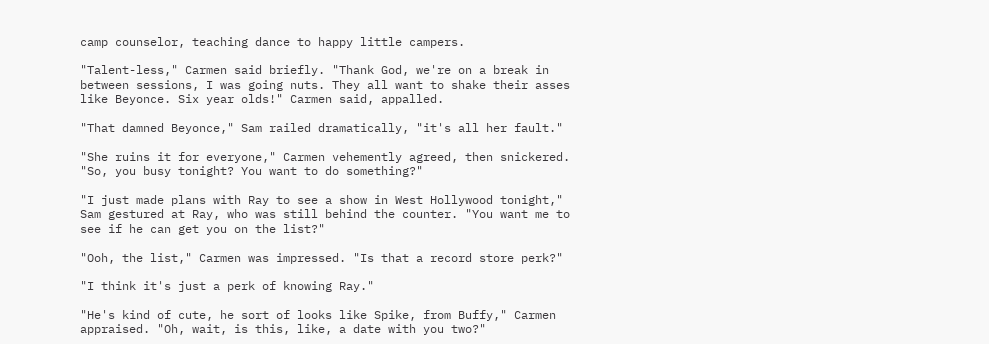camp counselor, teaching dance to happy little campers.

"Talent-less," Carmen said briefly. "Thank God, we're on a break in between sessions, I was going nuts. They all want to shake their asses like Beyonce. Six year olds!" Carmen said, appalled.

"That damned Beyonce," Sam railed dramatically, "it's all her fault."

"She ruins it for everyone," Carmen vehemently agreed, then snickered. "So, you busy tonight? You want to do something?"

"I just made plans with Ray to see a show in West Hollywood tonight," Sam gestured at Ray, who was still behind the counter. "You want me to see if he can get you on the list?"

"Ooh, the list," Carmen was impressed. "Is that a record store perk?"

"I think it's just a perk of knowing Ray."

"He's kind of cute, he sort of looks like Spike, from Buffy," Carmen appraised. "Oh, wait, is this, like, a date with you two?"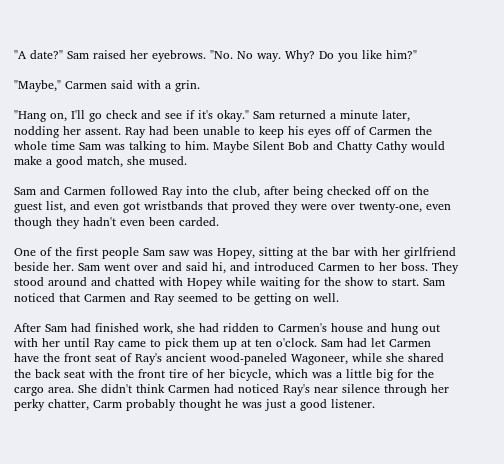"A date?" Sam raised her eyebrows. "No. No way. Why? Do you like him?"

"Maybe," Carmen said with a grin.

"Hang on, I'll go check and see if it's okay." Sam returned a minute later, nodding her assent. Ray had been unable to keep his eyes off of Carmen the whole time Sam was talking to him. Maybe Silent Bob and Chatty Cathy would make a good match, she mused.

Sam and Carmen followed Ray into the club, after being checked off on the guest list, and even got wristbands that proved they were over twenty-one, even though they hadn't even been carded.

One of the first people Sam saw was Hopey, sitting at the bar with her girlfriend beside her. Sam went over and said hi, and introduced Carmen to her boss. They stood around and chatted with Hopey while waiting for the show to start. Sam noticed that Carmen and Ray seemed to be getting on well.

After Sam had finished work, she had ridden to Carmen's house and hung out with her until Ray came to pick them up at ten o'clock. Sam had let Carmen have the front seat of Ray's ancient wood-paneled Wagoneer, while she shared the back seat with the front tire of her bicycle, which was a little big for the cargo area. She didn't think Carmen had noticed Ray's near silence through her perky chatter, Carm probably thought he was just a good listener.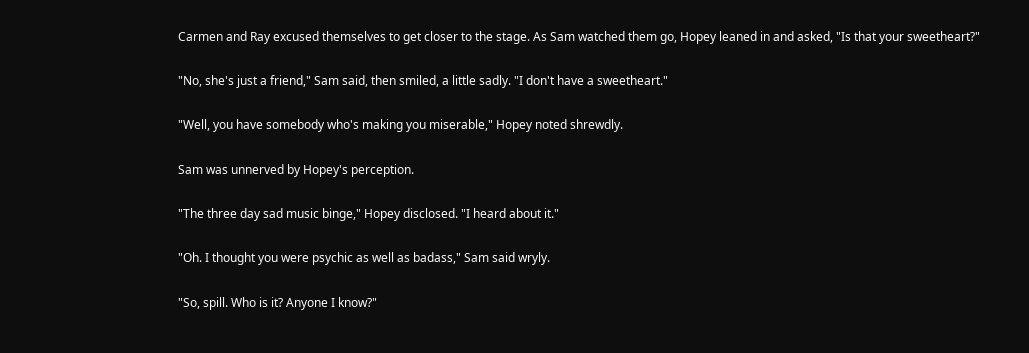Carmen and Ray excused themselves to get closer to the stage. As Sam watched them go, Hopey leaned in and asked, "Is that your sweetheart?"

"No, she's just a friend," Sam said, then smiled, a little sadly. "I don't have a sweetheart."

"Well, you have somebody who's making you miserable," Hopey noted shrewdly.

Sam was unnerved by Hopey's perception.

"The three day sad music binge," Hopey disclosed. "I heard about it."

"Oh. I thought you were psychic as well as badass," Sam said wryly.

"So, spill. Who is it? Anyone I know?"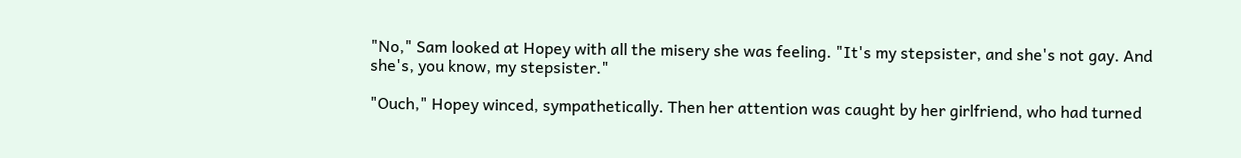"No," Sam looked at Hopey with all the misery she was feeling. "It's my stepsister, and she's not gay. And she's, you know, my stepsister."

"Ouch," Hopey winced, sympathetically. Then her attention was caught by her girlfriend, who had turned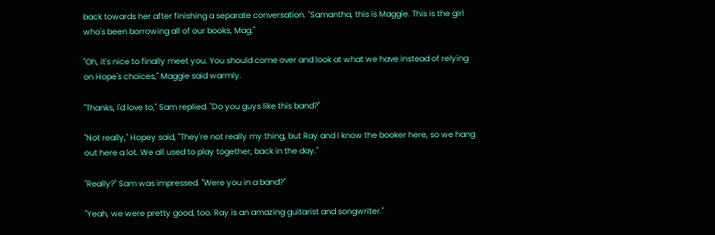back towards her after finishing a separate conversation. "Samantha, this is Maggie. This is the girl who's been borrowing all of our books, Mag."

"Oh, it's nice to finally meet you. You should come over and look at what we have instead of relying on Hope's choices," Maggie said warmly.

"Thanks, I'd love to," Sam replied. "Do you guys like this band?"

"Not really," Hopey said, "They're not really my thing, but Ray and I know the booker here, so we hang out here a lot. We all used to play together, back in the day."

"Really?" Sam was impressed. "Were you in a band?"

"Yeah, we were pretty good, too. Ray is an amazing guitarist and songwriter."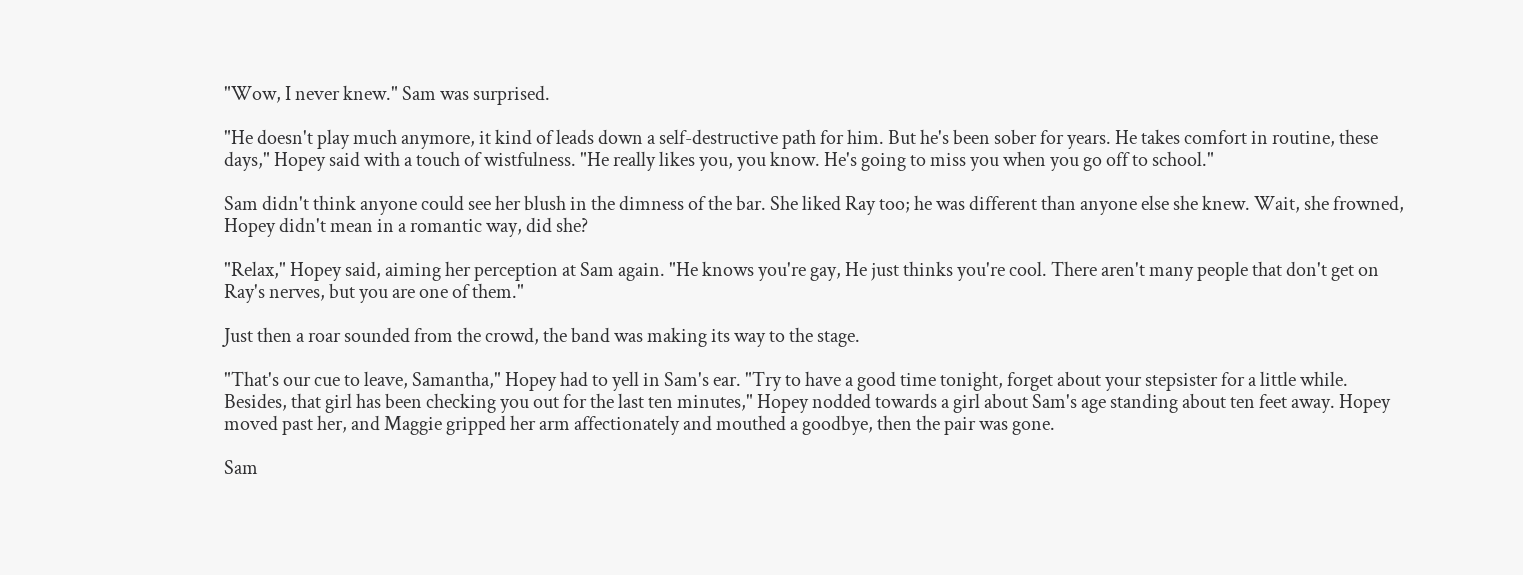"Wow, I never knew." Sam was surprised.

"He doesn't play much anymore, it kind of leads down a self-destructive path for him. But he's been sober for years. He takes comfort in routine, these days," Hopey said with a touch of wistfulness. "He really likes you, you know. He's going to miss you when you go off to school."

Sam didn't think anyone could see her blush in the dimness of the bar. She liked Ray too; he was different than anyone else she knew. Wait, she frowned, Hopey didn't mean in a romantic way, did she?

"Relax," Hopey said, aiming her perception at Sam again. "He knows you're gay, He just thinks you're cool. There aren't many people that don't get on Ray's nerves, but you are one of them."

Just then a roar sounded from the crowd, the band was making its way to the stage.

"That's our cue to leave, Samantha," Hopey had to yell in Sam's ear. "Try to have a good time tonight, forget about your stepsister for a little while. Besides, that girl has been checking you out for the last ten minutes," Hopey nodded towards a girl about Sam's age standing about ten feet away. Hopey moved past her, and Maggie gripped her arm affectionately and mouthed a goodbye, then the pair was gone.

Sam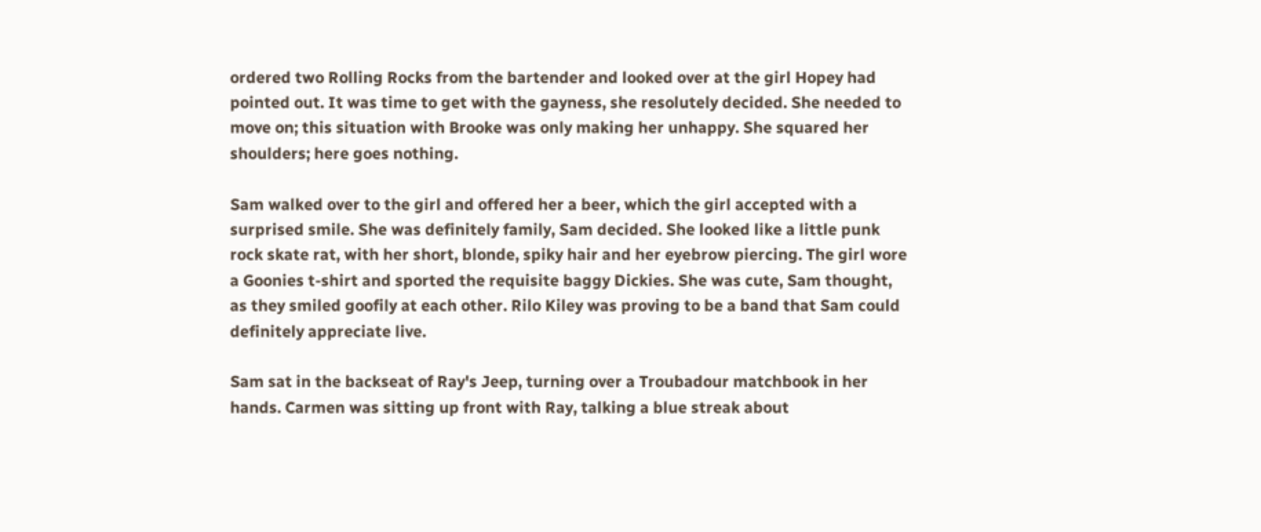ordered two Rolling Rocks from the bartender and looked over at the girl Hopey had pointed out. It was time to get with the gayness, she resolutely decided. She needed to move on; this situation with Brooke was only making her unhappy. She squared her shoulders; here goes nothing.

Sam walked over to the girl and offered her a beer, which the girl accepted with a surprised smile. She was definitely family, Sam decided. She looked like a little punk rock skate rat, with her short, blonde, spiky hair and her eyebrow piercing. The girl wore a Goonies t-shirt and sported the requisite baggy Dickies. She was cute, Sam thought, as they smiled goofily at each other. Rilo Kiley was proving to be a band that Sam could definitely appreciate live.

Sam sat in the backseat of Ray's Jeep, turning over a Troubadour matchbook in her hands. Carmen was sitting up front with Ray, talking a blue streak about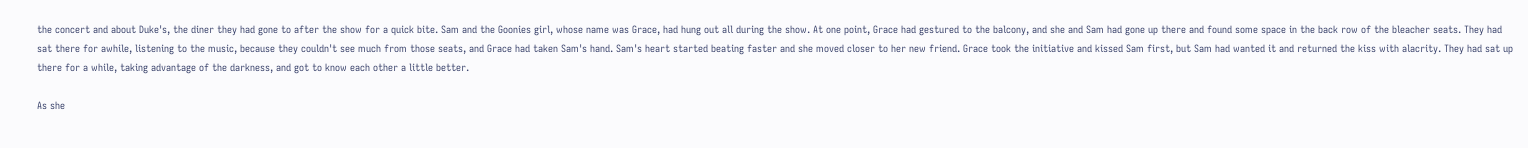the concert and about Duke's, the diner they had gone to after the show for a quick bite. Sam and the Goonies girl, whose name was Grace, had hung out all during the show. At one point, Grace had gestured to the balcony, and she and Sam had gone up there and found some space in the back row of the bleacher seats. They had sat there for awhile, listening to the music, because they couldn't see much from those seats, and Grace had taken Sam's hand. Sam's heart started beating faster and she moved closer to her new friend. Grace took the initiative and kissed Sam first, but Sam had wanted it and returned the kiss with alacrity. They had sat up there for a while, taking advantage of the darkness, and got to know each other a little better.

As she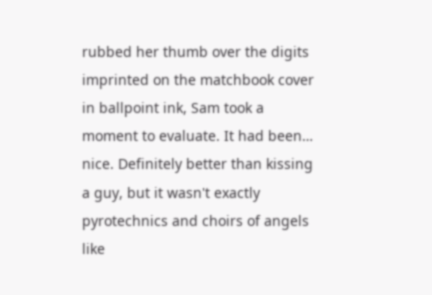rubbed her thumb over the digits imprinted on the matchbook cover in ballpoint ink, Sam took a moment to evaluate. It had been… nice. Definitely better than kissing a guy, but it wasn't exactly pyrotechnics and choirs of angels like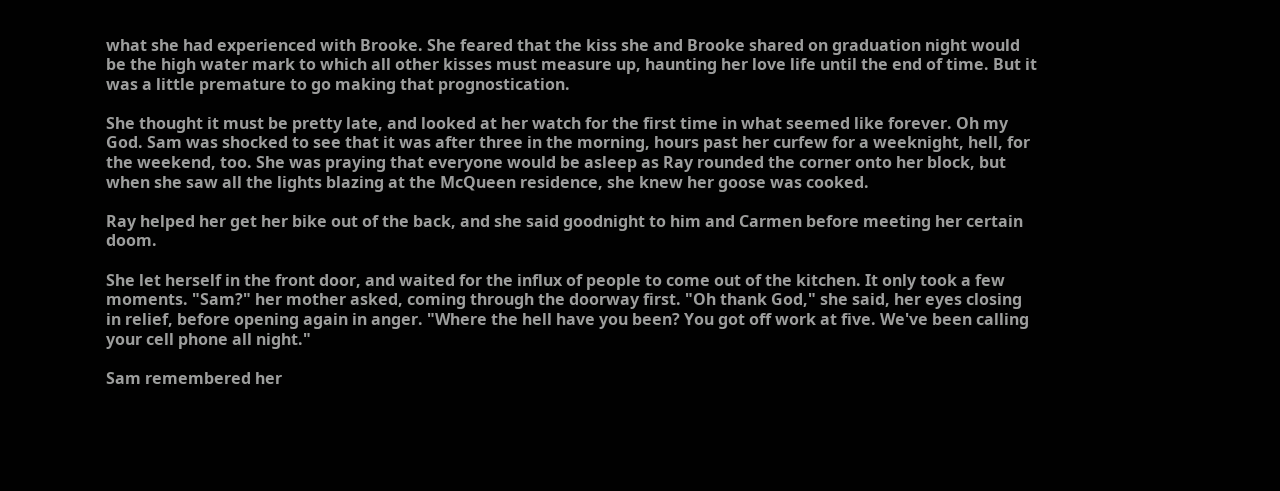what she had experienced with Brooke. She feared that the kiss she and Brooke shared on graduation night would be the high water mark to which all other kisses must measure up, haunting her love life until the end of time. But it was a little premature to go making that prognostication.

She thought it must be pretty late, and looked at her watch for the first time in what seemed like forever. Oh my God. Sam was shocked to see that it was after three in the morning, hours past her curfew for a weeknight, hell, for the weekend, too. She was praying that everyone would be asleep as Ray rounded the corner onto her block, but when she saw all the lights blazing at the McQueen residence, she knew her goose was cooked.

Ray helped her get her bike out of the back, and she said goodnight to him and Carmen before meeting her certain doom.

She let herself in the front door, and waited for the influx of people to come out of the kitchen. It only took a few moments. "Sam?" her mother asked, coming through the doorway first. "Oh thank God," she said, her eyes closing in relief, before opening again in anger. "Where the hell have you been? You got off work at five. We've been calling your cell phone all night."

Sam remembered her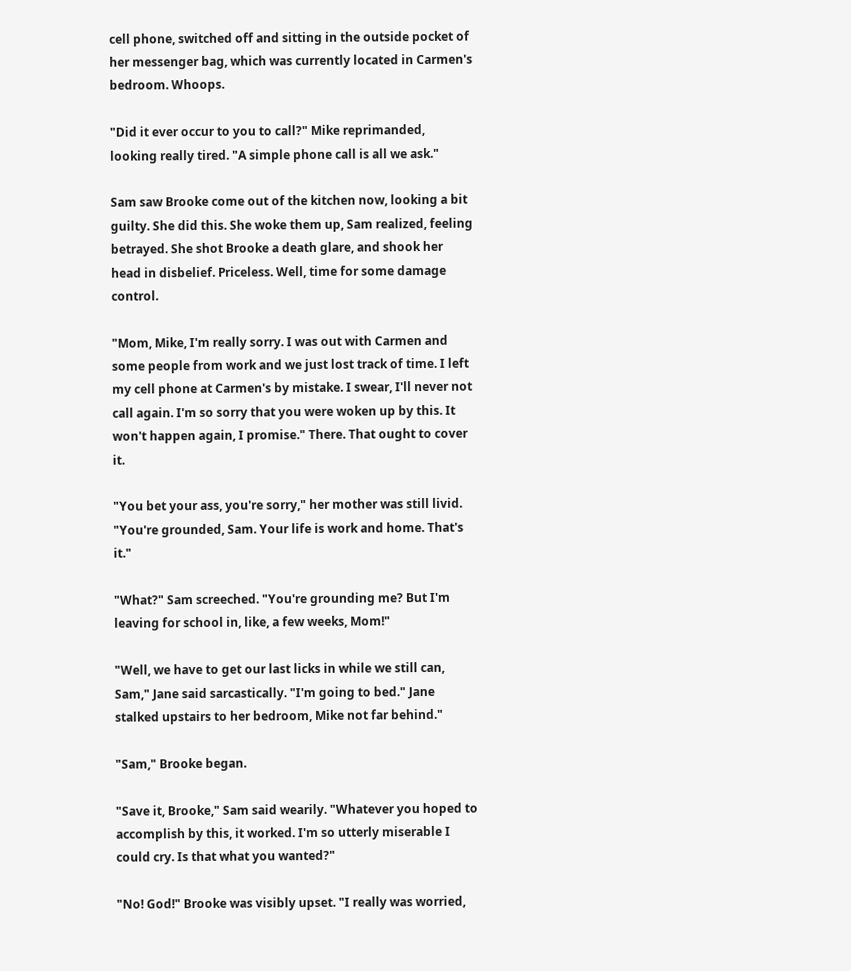cell phone, switched off and sitting in the outside pocket of her messenger bag, which was currently located in Carmen's bedroom. Whoops.

"Did it ever occur to you to call?" Mike reprimanded, looking really tired. "A simple phone call is all we ask."

Sam saw Brooke come out of the kitchen now, looking a bit guilty. She did this. She woke them up, Sam realized, feeling betrayed. She shot Brooke a death glare, and shook her head in disbelief. Priceless. Well, time for some damage control.

"Mom, Mike, I'm really sorry. I was out with Carmen and some people from work and we just lost track of time. I left my cell phone at Carmen's by mistake. I swear, I'll never not call again. I'm so sorry that you were woken up by this. It won't happen again, I promise." There. That ought to cover it.

"You bet your ass, you're sorry," her mother was still livid. "You're grounded, Sam. Your life is work and home. That's it."

"What?" Sam screeched. "You're grounding me? But I'm leaving for school in, like, a few weeks, Mom!"

"Well, we have to get our last licks in while we still can, Sam," Jane said sarcastically. "I'm going to bed." Jane stalked upstairs to her bedroom, Mike not far behind."

"Sam," Brooke began.

"Save it, Brooke," Sam said wearily. "Whatever you hoped to accomplish by this, it worked. I'm so utterly miserable I could cry. Is that what you wanted?"

"No! God!" Brooke was visibly upset. "I really was worried,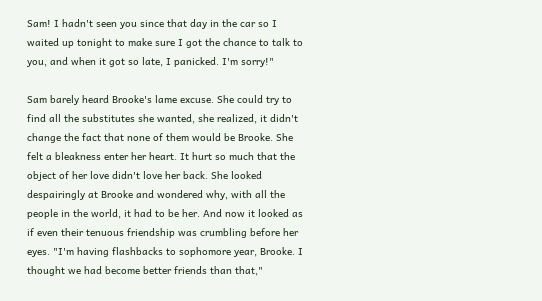Sam! I hadn't seen you since that day in the car so I waited up tonight to make sure I got the chance to talk to you, and when it got so late, I panicked. I'm sorry!"

Sam barely heard Brooke's lame excuse. She could try to find all the substitutes she wanted, she realized, it didn't change the fact that none of them would be Brooke. She felt a bleakness enter her heart. It hurt so much that the object of her love didn't love her back. She looked despairingly at Brooke and wondered why, with all the people in the world, it had to be her. And now it looked as if even their tenuous friendship was crumbling before her eyes. "I'm having flashbacks to sophomore year, Brooke. I thought we had become better friends than that,"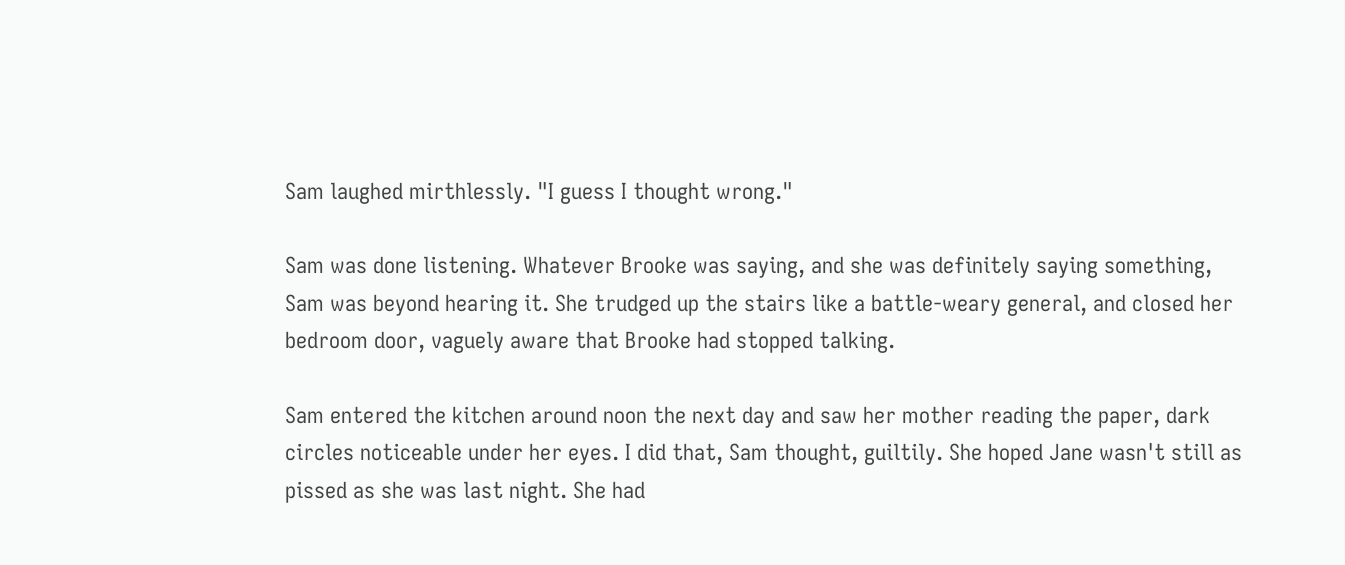Sam laughed mirthlessly. "I guess I thought wrong."

Sam was done listening. Whatever Brooke was saying, and she was definitely saying something, Sam was beyond hearing it. She trudged up the stairs like a battle-weary general, and closed her bedroom door, vaguely aware that Brooke had stopped talking.

Sam entered the kitchen around noon the next day and saw her mother reading the paper, dark circles noticeable under her eyes. I did that, Sam thought, guiltily. She hoped Jane wasn't still as pissed as she was last night. She had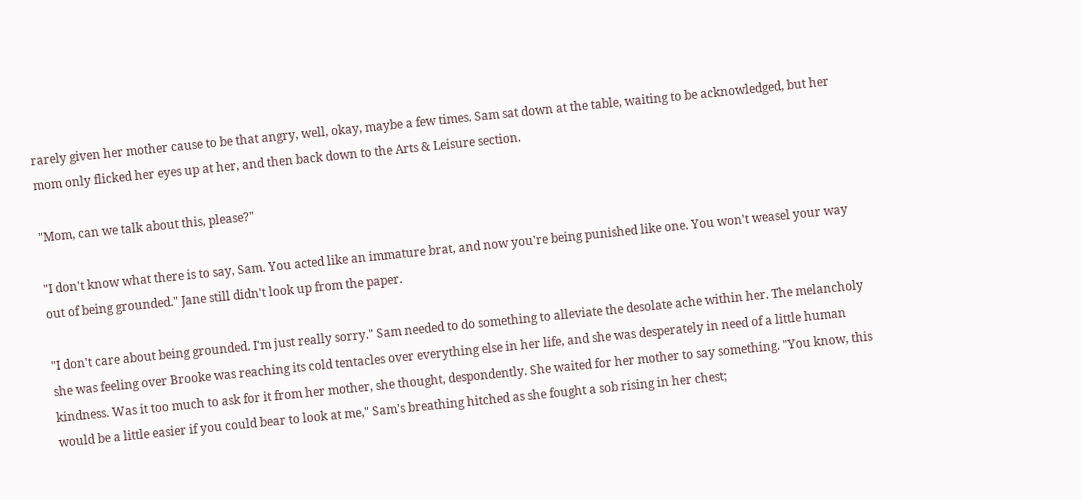rarely given her mother cause to be that angry, well, okay, maybe a few times. Sam sat down at the table, waiting to be acknowledged, but her mom only flicked her eyes up at her, and then back down to the Arts & Leisure section.

"Mom, can we talk about this, please?"

"I don't know what there is to say, Sam. You acted like an immature brat, and now you're being punished like one. You won't weasel your way out of being grounded." Jane still didn't look up from the paper.

"I don't care about being grounded. I'm just really sorry." Sam needed to do something to alleviate the desolate ache within her. The melancholy she was feeling over Brooke was reaching its cold tentacles over everything else in her life, and she was desperately in need of a little human kindness. Was it too much to ask for it from her mother, she thought, despondently. She waited for her mother to say something. "You know, this would be a little easier if you could bear to look at me," Sam's breathing hitched as she fought a sob rising in her chest;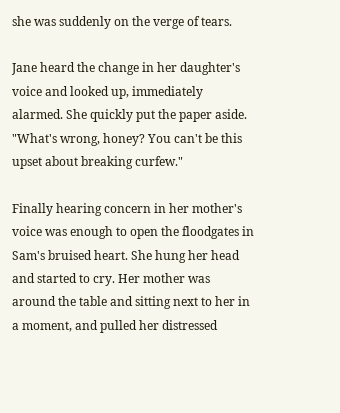she was suddenly on the verge of tears.

Jane heard the change in her daughter's voice and looked up, immediately alarmed. She quickly put the paper aside. "What's wrong, honey? You can't be this upset about breaking curfew."

Finally hearing concern in her mother's voice was enough to open the floodgates in Sam's bruised heart. She hung her head and started to cry. Her mother was around the table and sitting next to her in a moment, and pulled her distressed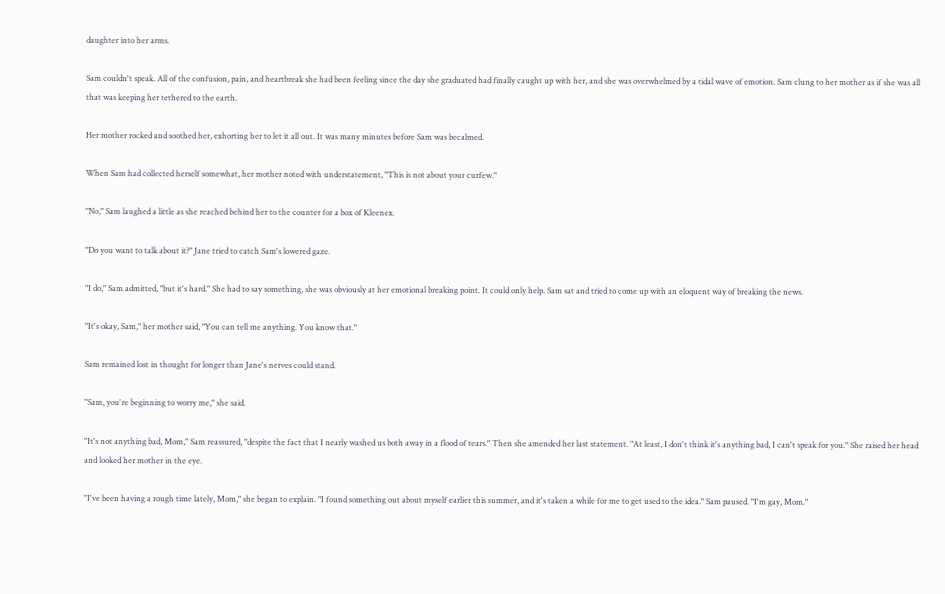daughter into her arms.

Sam couldn't speak. All of the confusion, pain, and heartbreak she had been feeling since the day she graduated had finally caught up with her, and she was overwhelmed by a tidal wave of emotion. Sam clung to her mother as if she was all that was keeping her tethered to the earth.

Her mother rocked and soothed her, exhorting her to let it all out. It was many minutes before Sam was becalmed.

When Sam had collected herself somewhat, her mother noted with understatement, "This is not about your curfew."

"No," Sam laughed a little as she reached behind her to the counter for a box of Kleenex.

"Do you want to talk about it?" Jane tried to catch Sam's lowered gaze.

"I do," Sam admitted, "but it's hard." She had to say something, she was obviously at her emotional breaking point. It could only help. Sam sat and tried to come up with an eloquent way of breaking the news.

"It's okay, Sam," her mother said, "You can tell me anything. You know that."

Sam remained lost in thought for longer than Jane's nerves could stand.

"Sam, you're beginning to worry me," she said.

"It's not anything bad, Mom," Sam reassured, "despite the fact that I nearly washed us both away in a flood of tears." Then she amended her last statement. "At least, I don't think it's anything bad, I can't speak for you." She raised her head and looked her mother in the eye.

"I've been having a rough time lately, Mom," she began to explain. "I found something out about myself earlier this summer, and it's taken a while for me to get used to the idea." Sam paused. "I'm gay, Mom."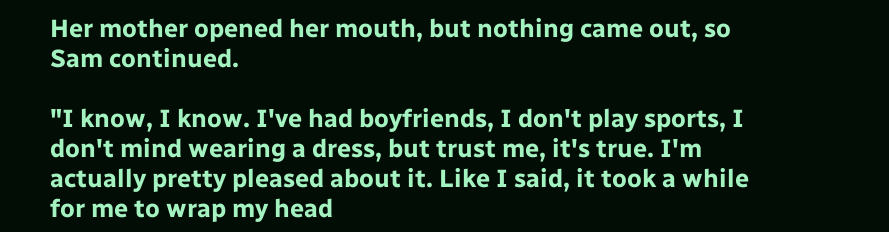Her mother opened her mouth, but nothing came out, so Sam continued.

"I know, I know. I've had boyfriends, I don't play sports, I don't mind wearing a dress, but trust me, it's true. I'm actually pretty pleased about it. Like I said, it took a while for me to wrap my head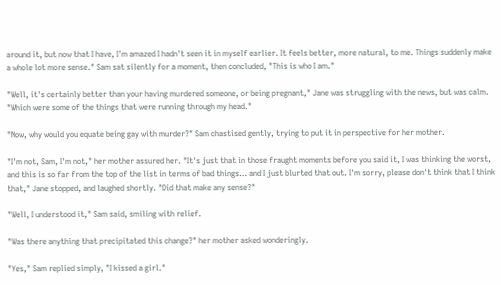around it, but now that I have, I'm amazed I hadn't seen it in myself earlier. It feels better, more natural, to me. Things suddenly make a whole lot more sense." Sam sat silently for a moment, then concluded, "This is who I am."

"Well, it's certainly better than your having murdered someone, or being pregnant," Jane was struggling with the news, but was calm. "Which were some of the things that were running through my head."

"Now, why would you equate being gay with murder?" Sam chastised gently, trying to put it in perspective for her mother.

"I'm not, Sam, I'm not," her mother assured her. "It's just that in those fraught moments before you said it, I was thinking the worst, and this is so far from the top of the list in terms of bad things… and I just blurted that out. I'm sorry, please don't think that I think that," Jane stopped, and laughed shortly. "Did that make any sense?"

"Well, I understood it," Sam said, smiling with relief.

"Was there anything that precipitated this change?" her mother asked wonderingly.

"Yes," Sam replied simply, "I kissed a girl."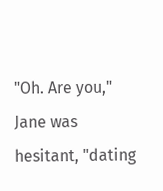"Oh. Are you," Jane was hesitant, "dating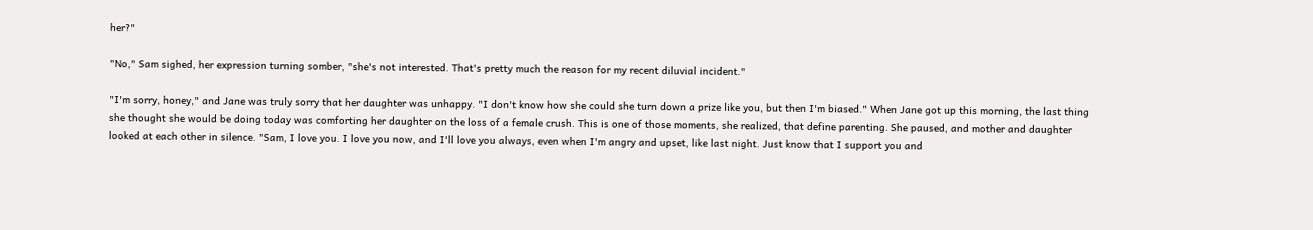her?"

"No," Sam sighed, her expression turning somber, "she's not interested. That's pretty much the reason for my recent diluvial incident."

"I'm sorry, honey," and Jane was truly sorry that her daughter was unhappy. "I don't know how she could she turn down a prize like you, but then I'm biased." When Jane got up this morning, the last thing she thought she would be doing today was comforting her daughter on the loss of a female crush. This is one of those moments, she realized, that define parenting. She paused, and mother and daughter looked at each other in silence. "Sam, I love you. I love you now, and I'll love you always, even when I'm angry and upset, like last night. Just know that I support you and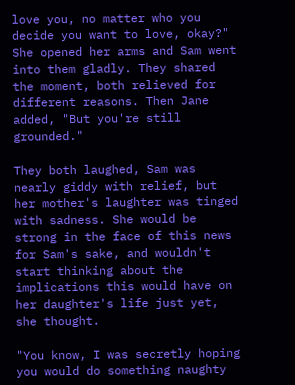love you, no matter who you decide you want to love, okay?" She opened her arms and Sam went into them gladly. They shared the moment, both relieved for different reasons. Then Jane added, "But you're still grounded."

They both laughed, Sam was nearly giddy with relief, but her mother's laughter was tinged with sadness. She would be strong in the face of this news for Sam's sake, and wouldn't start thinking about the implications this would have on her daughter's life just yet, she thought.

"You know, I was secretly hoping you would do something naughty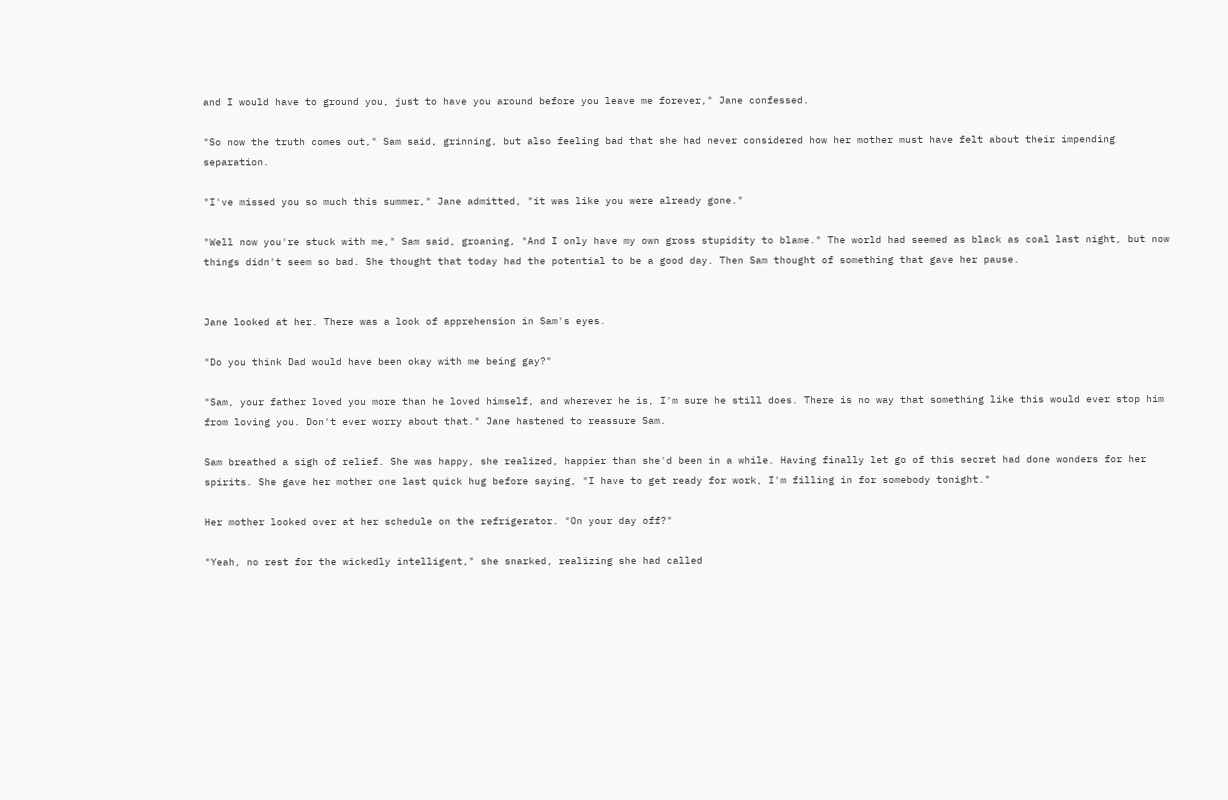and I would have to ground you, just to have you around before you leave me forever," Jane confessed.

"So now the truth comes out," Sam said, grinning, but also feeling bad that she had never considered how her mother must have felt about their impending separation.

"I've missed you so much this summer," Jane admitted, "it was like you were already gone."

"Well now you're stuck with me," Sam said, groaning, "And I only have my own gross stupidity to blame." The world had seemed as black as coal last night, but now things didn't seem so bad. She thought that today had the potential to be a good day. Then Sam thought of something that gave her pause.


Jane looked at her. There was a look of apprehension in Sam's eyes.

"Do you think Dad would have been okay with me being gay?"

"Sam, your father loved you more than he loved himself, and wherever he is, I'm sure he still does. There is no way that something like this would ever stop him from loving you. Don't ever worry about that." Jane hastened to reassure Sam.

Sam breathed a sigh of relief. She was happy, she realized, happier than she'd been in a while. Having finally let go of this secret had done wonders for her spirits. She gave her mother one last quick hug before saying, "I have to get ready for work, I'm filling in for somebody tonight."

Her mother looked over at her schedule on the refrigerator. "On your day off?"

"Yeah, no rest for the wickedly intelligent," she snarked, realizing she had called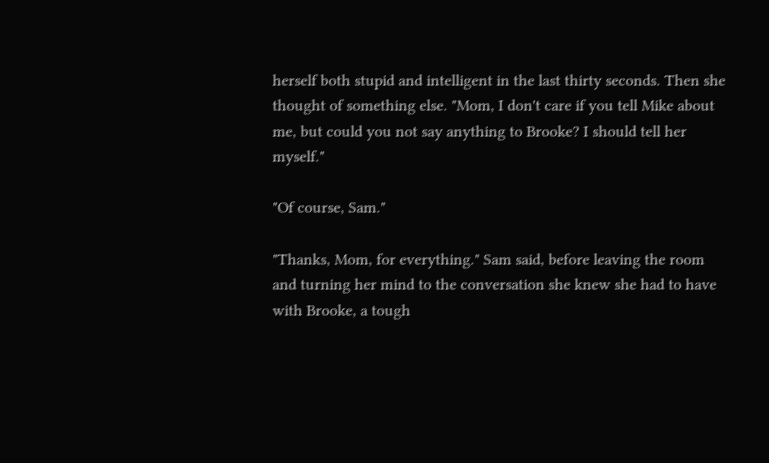herself both stupid and intelligent in the last thirty seconds. Then she thought of something else. "Mom, I don't care if you tell Mike about me, but could you not say anything to Brooke? I should tell her myself."

"Of course, Sam."

"Thanks, Mom, for everything." Sam said, before leaving the room and turning her mind to the conversation she knew she had to have with Brooke, a tough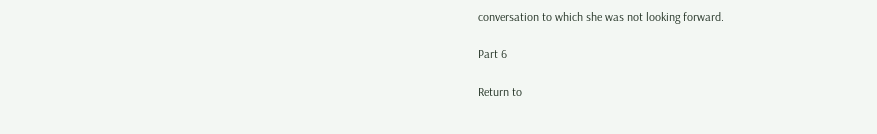conversation to which she was not looking forward.

Part 6

Return to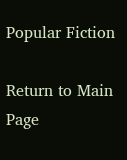Popular Fiction

Return to Main Page